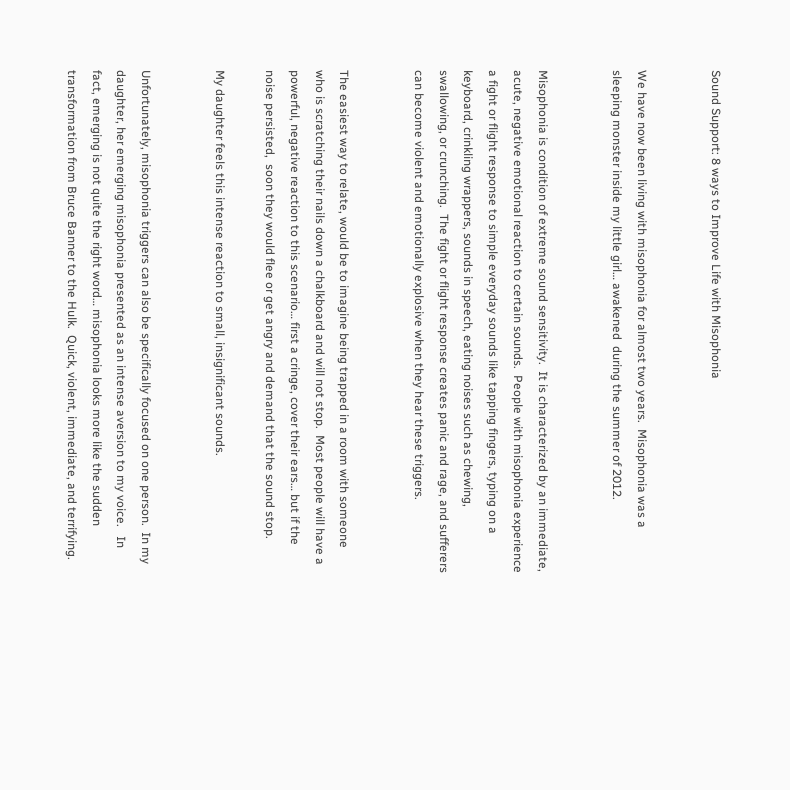Sound Support: 8 ways to Improve Life with Misophonia


We have now been living with misophonia for almost two years.  Misophonia was a sleeping monster inside my little girl… awakened  during the summer of 2012.


Misophonia is condition of extreme sound sensitivity.  It is characterized by an immediate, acute, negative emotional reaction to certain sounds.  People with misophonia experience a fight or flight response to simple everyday sounds like tapping fingers, typing on a keyboard, crinkling wrappers, sounds in speech, eating noises such as chewing, swallowing, or crunching.  The fight or flight response creates panic and rage, and sufferers can become violent and emotionally explosive when they hear these triggers.


The easiest way to relate, would be to imagine being trapped in a room with someone who is scratching their nails down a chalkboard and will not stop.  Most people will have a powerful, negative reaction to this scenario… first a cringe, cover their ears… but if the noise persisted,  soon they would flee or get angry and demand that the sound stop.

My daughter feels this intense reaction to small, insignificant sounds.


Unfortunately, misophonia triggers can also be specifically focused on one person.  In my daughter, her emerging misophonia presented as an intense aversion to my voice.   In fact, emerging is not quite the right word… misophonia looks more like the sudden transformation from Bruce Banner to the Hulk.  Quick, violent, immediate, and terrifying.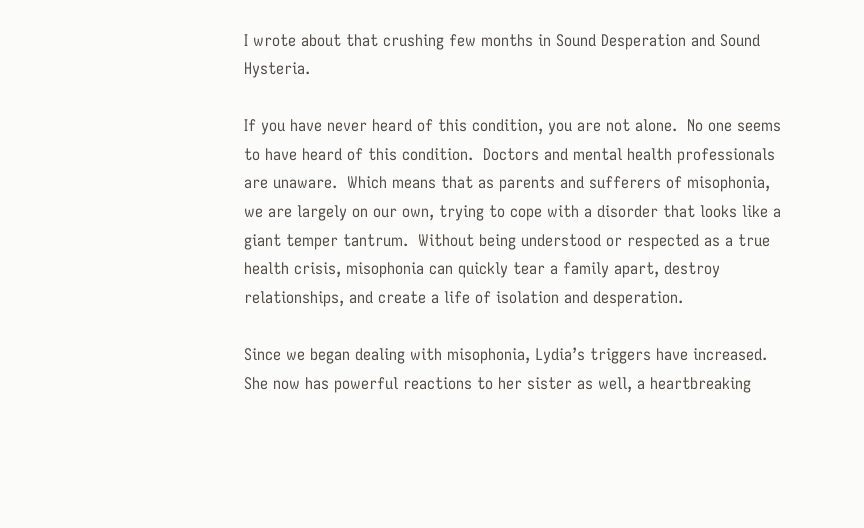I wrote about that crushing few months in Sound Desperation and Sound Hysteria.

If you have never heard of this condition, you are not alone.  No one seems to have heard of this condition.  Doctors and mental health professionals are unaware.  Which means that as parents and sufferers of misophonia, we are largely on our own, trying to cope with a disorder that looks like a giant temper tantrum.  Without being understood or respected as a true health crisis, misophonia can quickly tear a family apart, destroy relationships, and create a life of isolation and desperation.

Since we began dealing with misophonia, Lydia’s triggers have increased.  She now has powerful reactions to her sister as well, a heartbreaking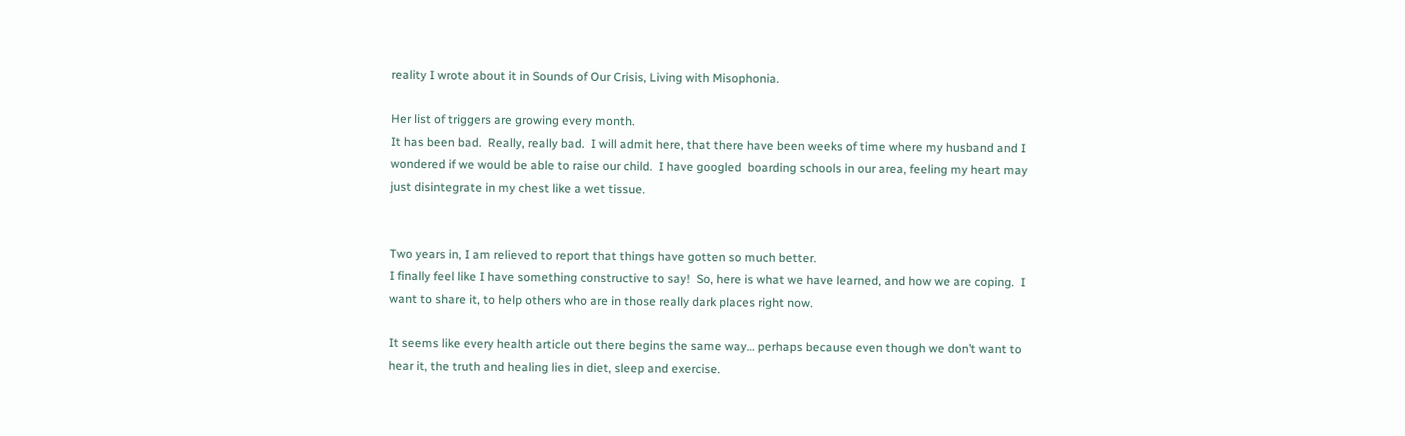reality I wrote about it in Sounds of Our Crisis, Living with Misophonia.

Her list of triggers are growing every month.
It has been bad.  Really, really bad.  I will admit here, that there have been weeks of time where my husband and I wondered if we would be able to raise our child.  I have googled  boarding schools in our area, feeling my heart may just disintegrate in my chest like a wet tissue.


Two years in, I am relieved to report that things have gotten so much better.
I finally feel like I have something constructive to say!  So, here is what we have learned, and how we are coping.  I want to share it, to help others who are in those really dark places right now.

It seems like every health article out there begins the same way… perhaps because even though we don’t want to hear it, the truth and healing lies in diet, sleep and exercise.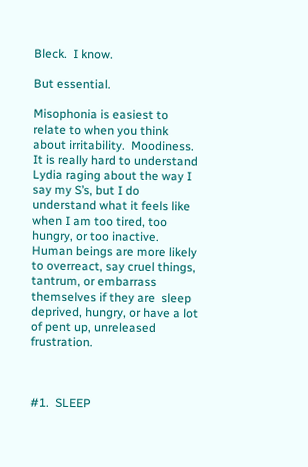Bleck.  I know.

But essential.

Misophonia is easiest to relate to when you think about irritability.  Moodiness.   It is really hard to understand Lydia raging about the way I say my S’s, but I do understand what it feels like when I am too tired, too hungry, or too inactive.  Human beings are more likely to overreact, say cruel things, tantrum, or embarrass themselves if they are  sleep deprived, hungry, or have a lot of pent up, unreleased frustration.



#1.  SLEEP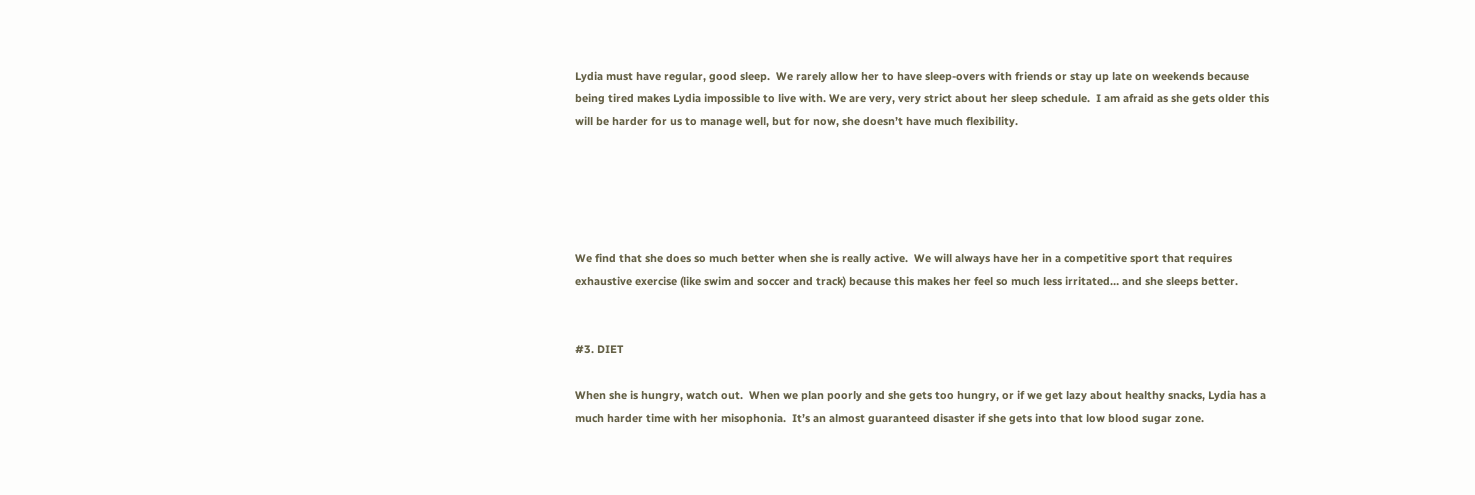Lydia must have regular, good sleep.  We rarely allow her to have sleep-overs with friends or stay up late on weekends because being tired makes Lydia impossible to live with. We are very, very strict about her sleep schedule.  I am afraid as she gets older this will be harder for us to manage well, but for now, she doesn’t have much flexibility.





We find that she does so much better when she is really active.  We will always have her in a competitive sport that requires exhaustive exercise (like swim and soccer and track) because this makes her feel so much less irritated… and she sleeps better.


#3. DIET

When she is hungry, watch out.  When we plan poorly and she gets too hungry, or if we get lazy about healthy snacks, Lydia has a much harder time with her misophonia.  It’s an almost guaranteed disaster if she gets into that low blood sugar zone.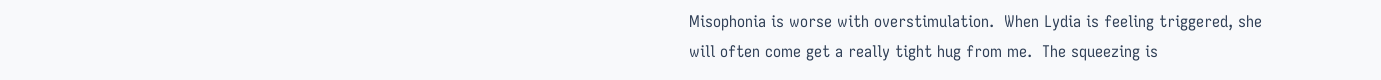Misophonia is worse with overstimulation.  When Lydia is feeling triggered, she will often come get a really tight hug from me.  The squeezing is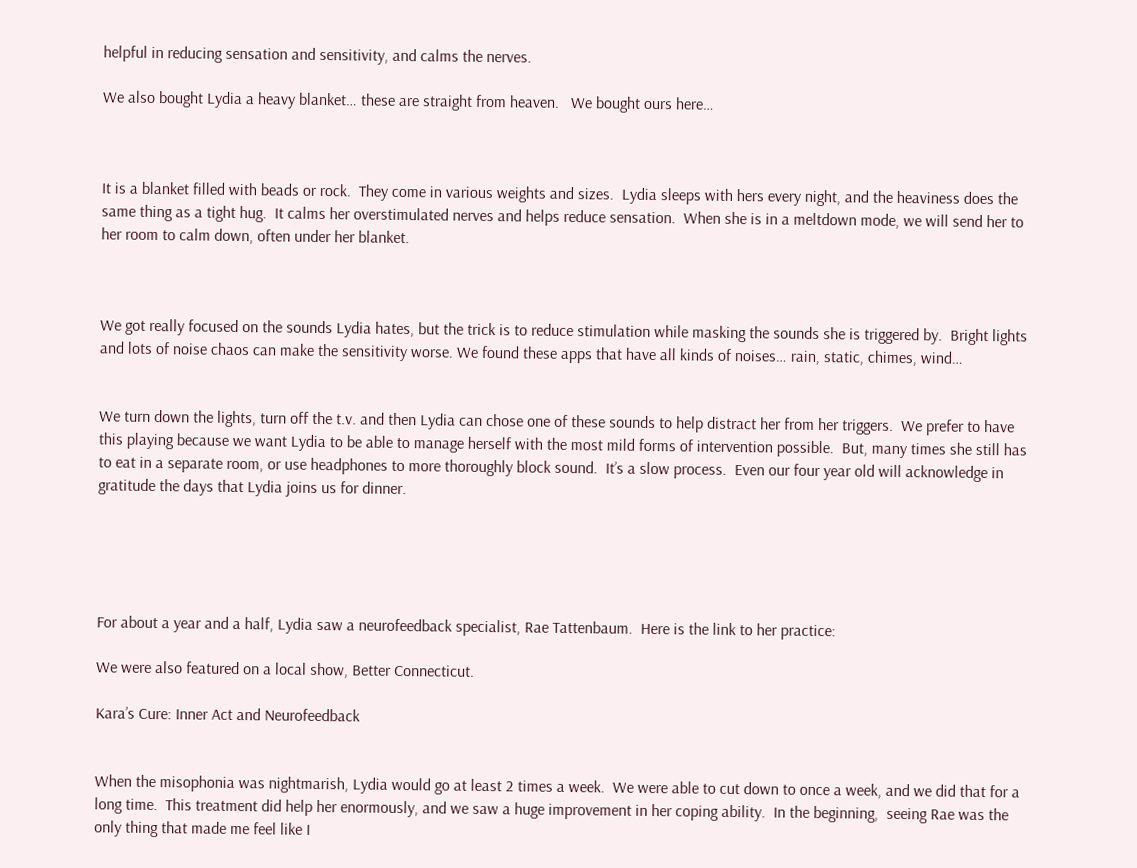helpful in reducing sensation and sensitivity, and calms the nerves.

We also bought Lydia a heavy blanket… these are straight from heaven.   We bought ours here…



It is a blanket filled with beads or rock.  They come in various weights and sizes.  Lydia sleeps with hers every night, and the heaviness does the same thing as a tight hug.  It calms her overstimulated nerves and helps reduce sensation.  When she is in a meltdown mode, we will send her to her room to calm down, often under her blanket.



We got really focused on the sounds Lydia hates, but the trick is to reduce stimulation while masking the sounds she is triggered by.  Bright lights and lots of noise chaos can make the sensitivity worse. We found these apps that have all kinds of noises… rain, static, chimes, wind…


We turn down the lights, turn off the t.v. and then Lydia can chose one of these sounds to help distract her from her triggers.  We prefer to have this playing because we want Lydia to be able to manage herself with the most mild forms of intervention possible.  But, many times she still has to eat in a separate room, or use headphones to more thoroughly block sound.  It’s a slow process.  Even our four year old will acknowledge in gratitude the days that Lydia joins us for dinner.





For about a year and a half, Lydia saw a neurofeedback specialist, Rae Tattenbaum.  Here is the link to her practice:

We were also featured on a local show, Better Connecticut.

Kara’s Cure: Inner Act and Neurofeedback


When the misophonia was nightmarish, Lydia would go at least 2 times a week.  We were able to cut down to once a week, and we did that for a long time.  This treatment did help her enormously, and we saw a huge improvement in her coping ability.  In the beginning,  seeing Rae was the only thing that made me feel like I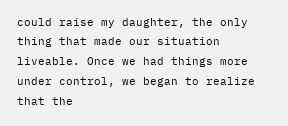could raise my daughter, the only thing that made our situation liveable. Once we had things more under control, we began to realize that the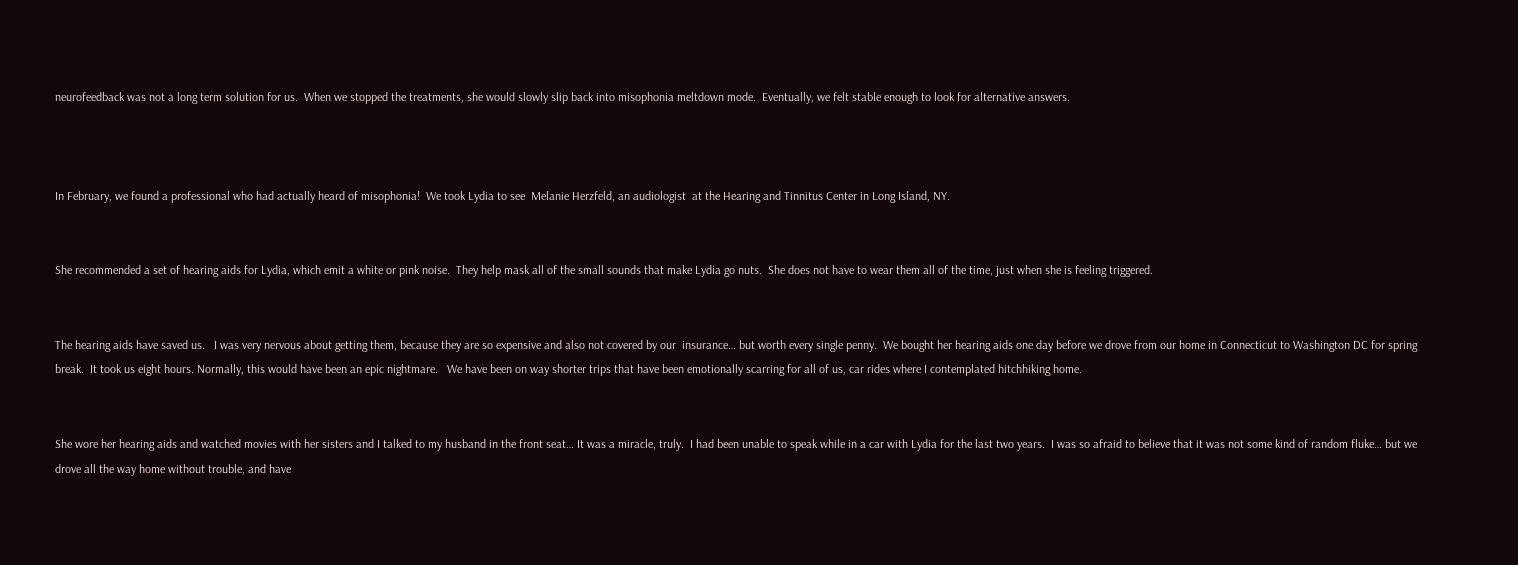neurofeedback was not a long term solution for us.  When we stopped the treatments, she would slowly slip back into misophonia meltdown mode.  Eventually, we felt stable enough to look for alternative answers.



In February, we found a professional who had actually heard of misophonia!  We took Lydia to see  Melanie Herzfeld, an audiologist  at the Hearing and Tinnitus Center in Long Island, NY.


She recommended a set of hearing aids for Lydia, which emit a white or pink noise.  They help mask all of the small sounds that make Lydia go nuts.  She does not have to wear them all of the time, just when she is feeling triggered.


The hearing aids have saved us.   I was very nervous about getting them, because they are so expensive and also not covered by our  insurance… but worth every single penny.  We bought her hearing aids one day before we drove from our home in Connecticut to Washington DC for spring break.  It took us eight hours. Normally, this would have been an epic nightmare.   We have been on way shorter trips that have been emotionally scarring for all of us, car rides where I contemplated hitchhiking home.


She wore her hearing aids and watched movies with her sisters and I talked to my husband in the front seat… It was a miracle, truly.  I had been unable to speak while in a car with Lydia for the last two years.  I was so afraid to believe that it was not some kind of random fluke… but we drove all the way home without trouble, and have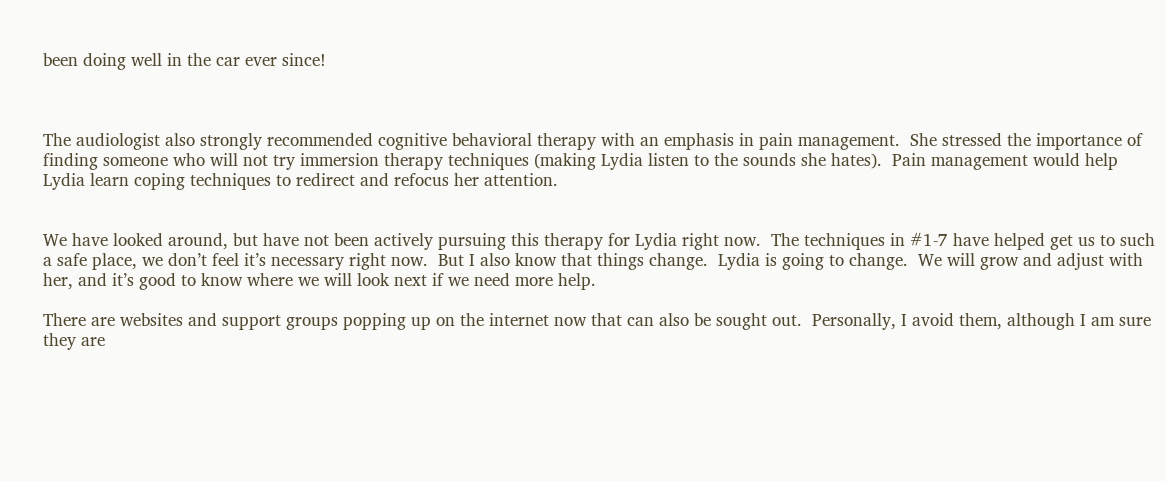been doing well in the car ever since!



The audiologist also strongly recommended cognitive behavioral therapy with an emphasis in pain management.  She stressed the importance of finding someone who will not try immersion therapy techniques (making Lydia listen to the sounds she hates).  Pain management would help Lydia learn coping techniques to redirect and refocus her attention.


We have looked around, but have not been actively pursuing this therapy for Lydia right now.  The techniques in #1-7 have helped get us to such a safe place, we don’t feel it’s necessary right now.  But I also know that things change.  Lydia is going to change.  We will grow and adjust with her, and it’s good to know where we will look next if we need more help.

There are websites and support groups popping up on the internet now that can also be sought out.  Personally, I avoid them, although I am sure they are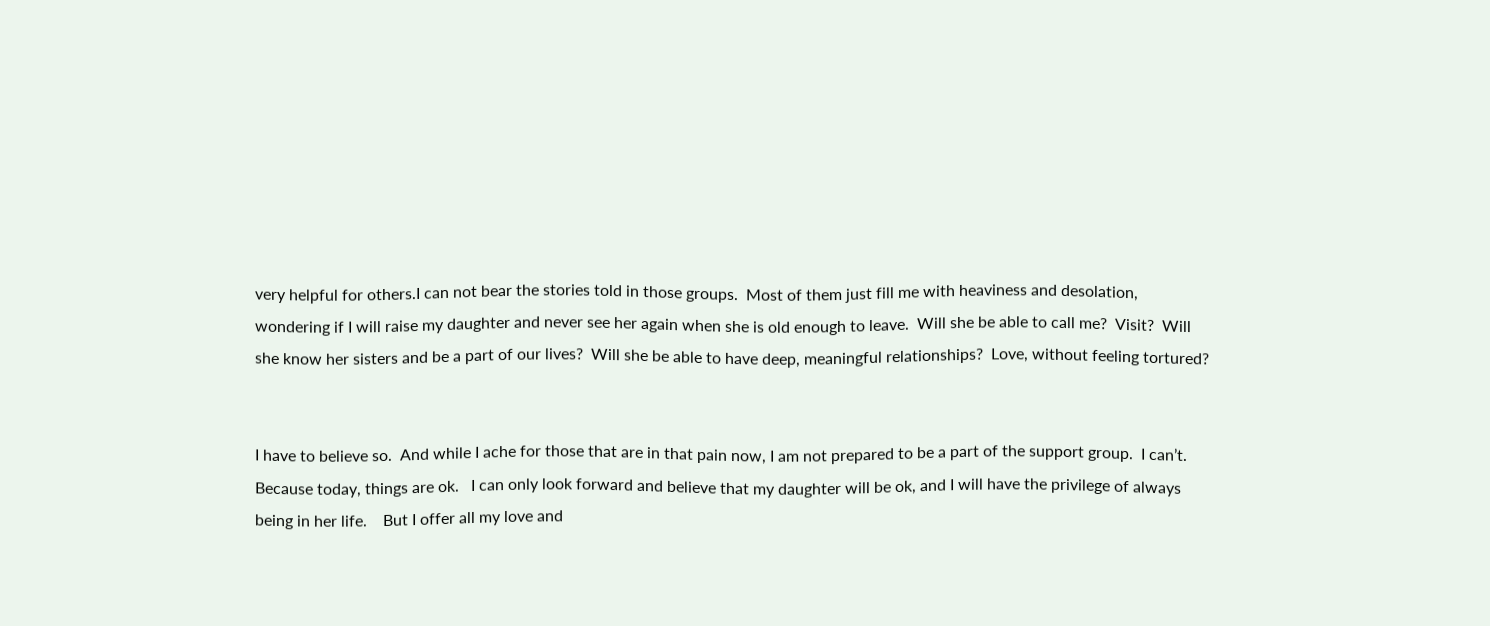very helpful for others.I can not bear the stories told in those groups.  Most of them just fill me with heaviness and desolation, wondering if I will raise my daughter and never see her again when she is old enough to leave.  Will she be able to call me?  Visit?  Will she know her sisters and be a part of our lives?  Will she be able to have deep, meaningful relationships?  Love, without feeling tortured?


I have to believe so.  And while I ache for those that are in that pain now, I am not prepared to be a part of the support group.  I can’t.  Because today, things are ok.   I can only look forward and believe that my daughter will be ok, and I will have the privilege of always being in her life.    But I offer all my love and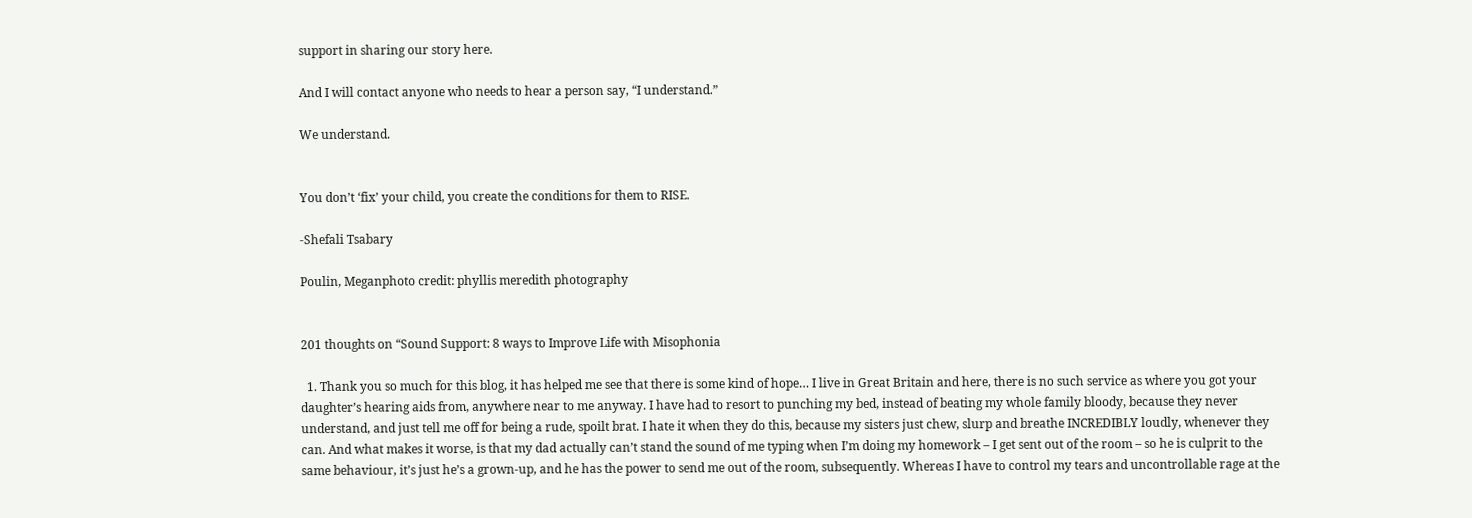support in sharing our story here.

And I will contact anyone who needs to hear a person say, “I understand.”

We understand.


You don’t ‘fix’ your child, you create the conditions for them to RISE.

-Shefali Tsabary

Poulin, Meganphoto credit: phyllis meredith photography


201 thoughts on “Sound Support: 8 ways to Improve Life with Misophonia

  1. Thank you so much for this blog, it has helped me see that there is some kind of hope… I live in Great Britain and here, there is no such service as where you got your daughter’s hearing aids from, anywhere near to me anyway. I have had to resort to punching my bed, instead of beating my whole family bloody, because they never understand, and just tell me off for being a rude, spoilt brat. I hate it when they do this, because my sisters just chew, slurp and breathe INCREDIBLY loudly, whenever they can. And what makes it worse, is that my dad actually can’t stand the sound of me typing when I’m doing my homework – I get sent out of the room – so he is culprit to the same behaviour, it’s just he’s a grown-up, and he has the power to send me out of the room, subsequently. Whereas I have to control my tears and uncontrollable rage at the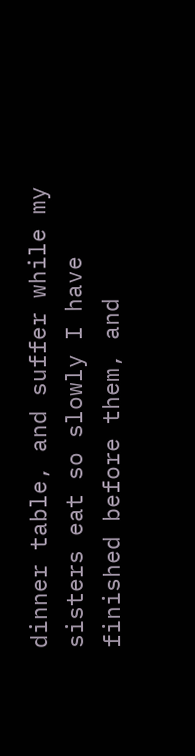dinner table, and suffer while my sisters eat so slowly I have finished before them, and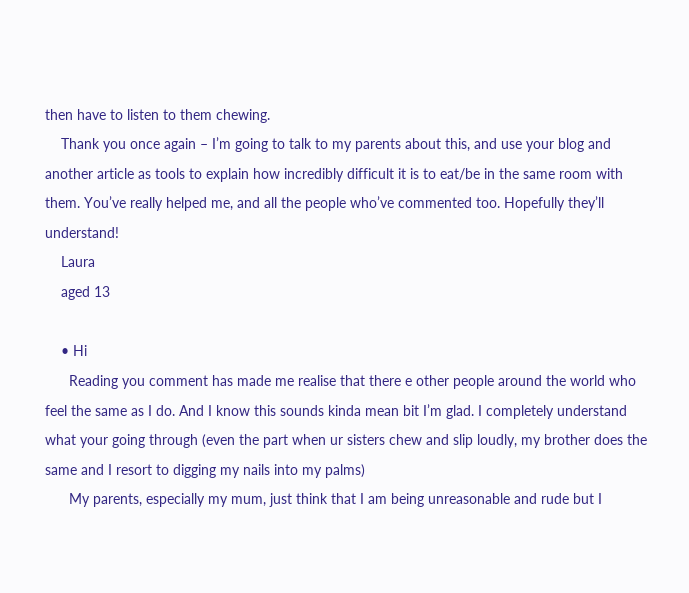then have to listen to them chewing.
    Thank you once again – I’m going to talk to my parents about this, and use your blog and another article as tools to explain how incredibly difficult it is to eat/be in the same room with them. You’ve really helped me, and all the people who’ve commented too. Hopefully they’ll understand!
    Laura
    aged 13

    • Hi
      Reading you comment has made me realise that there e other people around the world who feel the same as I do. And I know this sounds kinda mean bit I’m glad. I completely understand what your going through (even the part when ur sisters chew and slip loudly, my brother does the same and I resort to digging my nails into my palms)
      My parents, especially my mum, just think that I am being unreasonable and rude but I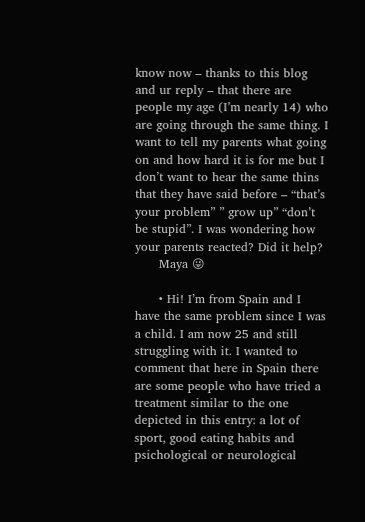know now – thanks to this blog and ur reply – that there are people my age (I’m nearly 14) who are going through the same thing. I want to tell my parents what going on and how hard it is for me but I don’t want to hear the same thins that they have said before – “that’s your problem” ” grow up” “don’t be stupid”. I was wondering how your parents reacted? Did it help?
      Maya 😜

      • Hi! I’m from Spain and I have the same problem since I was a child. I am now 25 and still struggling with it. I wanted to comment that here in Spain there are some people who have tried a treatment similar to the one depicted in this entry: a lot of sport, good eating habits and psichological or neurological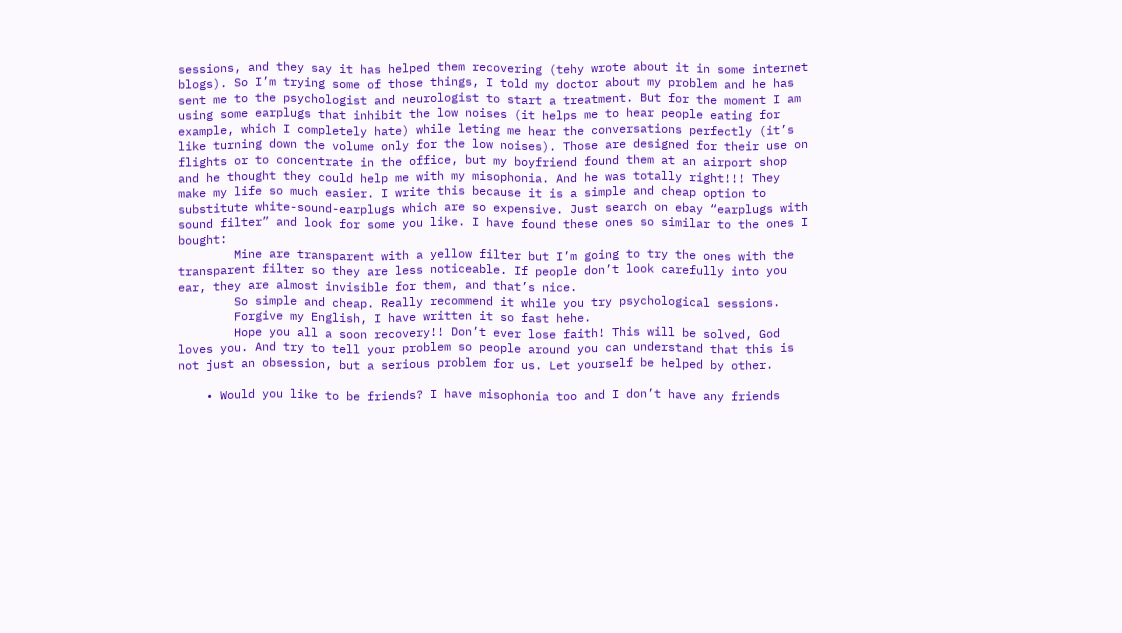sessions, and they say it has helped them recovering (tehy wrote about it in some internet blogs). So I’m trying some of those things, I told my doctor about my problem and he has sent me to the psychologist and neurologist to start a treatment. But for the moment I am using some earplugs that inhibit the low noises (it helps me to hear people eating for example, which I completely hate) while leting me hear the conversations perfectly (it’s like turning down the volume only for the low noises). Those are designed for their use on flights or to concentrate in the office, but my boyfriend found them at an airport shop and he thought they could help me with my misophonia. And he was totally right!!! They make my life so much easier. I write this because it is a simple and cheap option to substitute white-sound-earplugs which are so expensive. Just search on ebay “earplugs with sound filter” and look for some you like. I have found these ones so similar to the ones I bought:
        Mine are transparent with a yellow filter but I’m going to try the ones with the transparent filter so they are less noticeable. If people don’t look carefully into you ear, they are almost invisible for them, and that’s nice.
        So simple and cheap. Really recommend it while you try psychological sessions.
        Forgive my English, I have written it so fast hehe.
        Hope you all a soon recovery!! Don’t ever lose faith! This will be solved, God loves you. And try to tell your problem so people around you can understand that this is not just an obsession, but a serious problem for us. Let yourself be helped by other.

    • Would you like to be friends? I have misophonia too and I don’t have any friends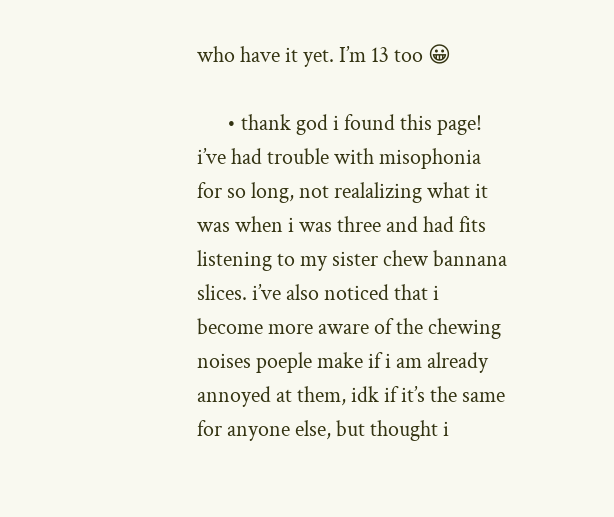who have it yet. I’m 13 too 😀

      • thank god i found this page! i’ve had trouble with misophonia for so long, not realalizing what it was when i was three and had fits listening to my sister chew bannana slices. i’ve also noticed that i become more aware of the chewing noises poeple make if i am already annoyed at them, idk if it’s the same for anyone else, but thought i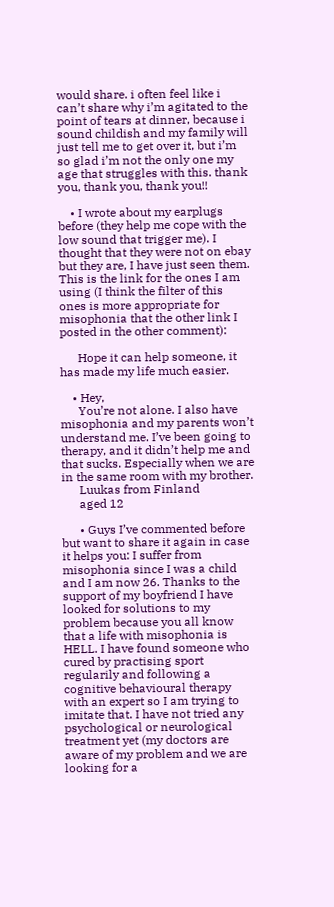would share. i often feel like i can’t share why i’m agitated to the point of tears at dinner, because i sound childish and my family will just tell me to get over it, but i’m so glad i’m not the only one my age that struggles with this. thank you, thank you, thank you!!

    • I wrote about my earplugs before (they help me cope with the low sound that trigger me). I thought that they were not on ebay but they are, I have just seen them. This is the link for the ones I am using (I think the filter of this ones is more appropriate for misophonia that the other link I posted in the other comment):

      Hope it can help someone, it has made my life much easier.

    • Hey,
      You’re not alone. I also have misophonia and my parents won’t understand me. I’ve been going to therapy, and it didn’t help me and that sucks. Especially when we are in the same room with my brother.
      Luukas from Finland
      aged 12

      • Guys I’ve commented before but want to share it again in case it helps you: I suffer from misophonia since I was a child and I am now 26. Thanks to the support of my boyfriend I have looked for solutions to my problem because you all know that a life with misophonia is HELL. I have found someone who cured by practising sport regularily and following a cognitive behavioural therapy with an expert so I am trying to imitate that. I have not tried any psychological or neurological treatment yet (my doctors are aware of my problem and we are looking for a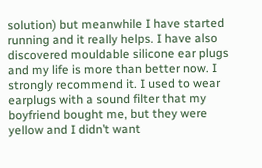solution) but meanwhile I have started running and it really helps. I have also discovered mouldable silicone ear plugs and my life is more than better now. I strongly recommend it. I used to wear earplugs with a sound filter that my boyfriend bought me, but they were yellow and I didn’t want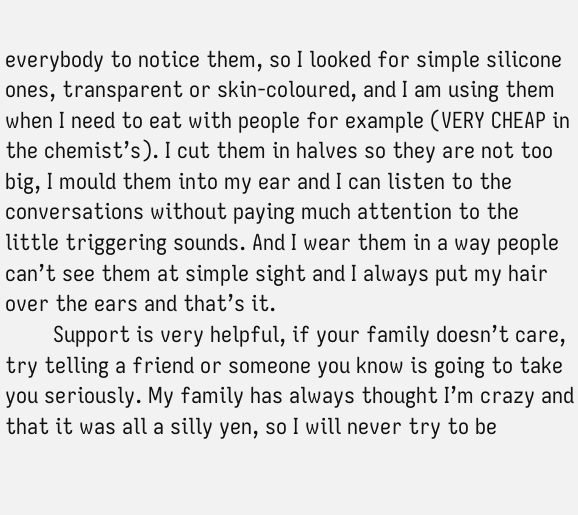everybody to notice them, so I looked for simple silicone ones, transparent or skin-coloured, and I am using them when I need to eat with people for example (VERY CHEAP in the chemist’s). I cut them in halves so they are not too big, I mould them into my ear and I can listen to the conversations without paying much attention to the little triggering sounds. And I wear them in a way people can’t see them at simple sight and I always put my hair over the ears and that’s it.
        Support is very helpful, if your family doesn’t care, try telling a friend or someone you know is going to take you seriously. My family has always thought I’m crazy and that it was all a silly yen, so I will never try to be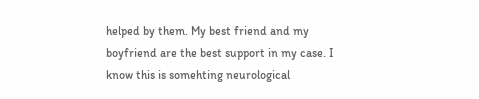helped by them. My best friend and my boyfriend are the best support in my case. I know this is somehting neurological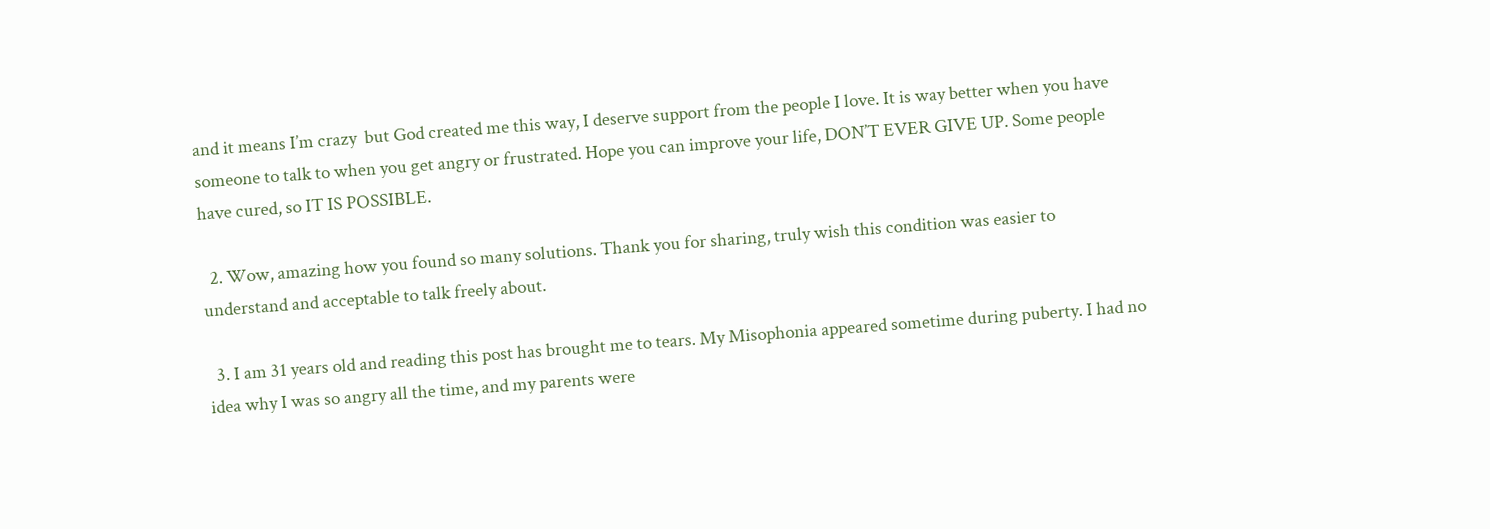and it means I’m crazy  but God created me this way, I deserve support from the people I love. It is way better when you have someone to talk to when you get angry or frustrated. Hope you can improve your life, DON’T EVER GIVE UP. Some people have cured, so IT IS POSSIBLE.

  2. Wow, amazing how you found so many solutions. Thank you for sharing, truly wish this condition was easier to understand and acceptable to talk freely about.

  3. I am 31 years old and reading this post has brought me to tears. My Misophonia appeared sometime during puberty. I had no idea why I was so angry all the time, and my parents were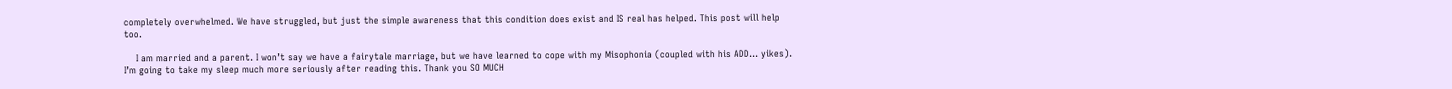completely overwhelmed. We have struggled, but just the simple awareness that this condition does exist and IS real has helped. This post will help too.

    I am married and a parent. I won’t say we have a fairytale marriage, but we have learned to cope with my Misophonia (coupled with his ADD… yikes). I’m going to take my sleep much more seriously after reading this. Thank you SO MUCH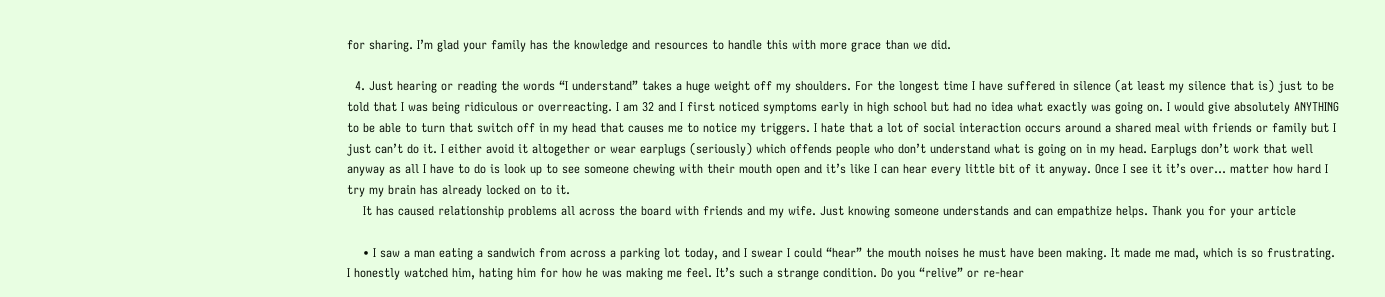for sharing. I’m glad your family has the knowledge and resources to handle this with more grace than we did.

  4. Just hearing or reading the words “I understand” takes a huge weight off my shoulders. For the longest time I have suffered in silence (at least my silence that is) just to be told that I was being ridiculous or overreacting. I am 32 and I first noticed symptoms early in high school but had no idea what exactly was going on. I would give absolutely ANYTHING to be able to turn that switch off in my head that causes me to notice my triggers. I hate that a lot of social interaction occurs around a shared meal with friends or family but I just can’t do it. I either avoid it altogether or wear earplugs (seriously) which offends people who don’t understand what is going on in my head. Earplugs don’t work that well anyway as all I have to do is look up to see someone chewing with their mouth open and it’s like I can hear every little bit of it anyway. Once I see it it’s over… matter how hard I try my brain has already locked on to it.
    It has caused relationship problems all across the board with friends and my wife. Just knowing someone understands and can empathize helps. Thank you for your article

    • I saw a man eating a sandwich from across a parking lot today, and I swear I could “hear” the mouth noises he must have been making. It made me mad, which is so frustrating. I honestly watched him, hating him for how he was making me feel. It’s such a strange condition. Do you “relive” or re-hear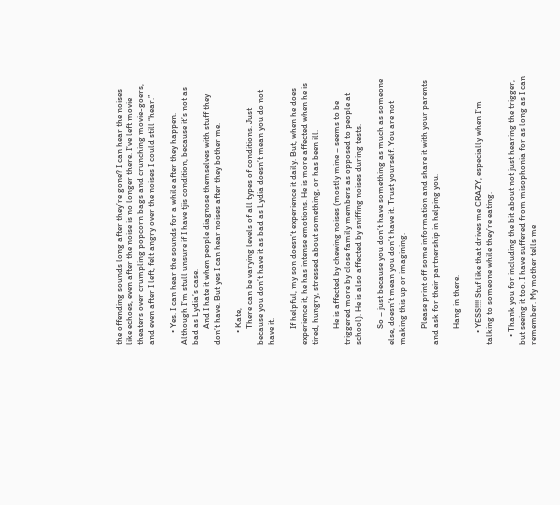the offending sounds long after they’re gone? I can hear the noises like echoes, even after the noise is no longer there. I’ve left movie theaters over crumpling popcorn bags and crunching movie-goers, and even after I left, felt angry over the noises I could still “hear.”

      • Yes. I can hear the sounds for a while after they happen. Although I’m stull unsure if I have tjis condition, because it’s not as bad as Lydia’s case.
        And I hate it when people diagnose themselves with stuff they don’t have. But yes I can hear noises after they bother me.

      • Kate,
        There can be varying levels of all types of conditions. Just because you don’t have it as bad as Lydia doesn’t mean you do not have it.

        If helpful, my son doesn’t experience it daily. But, when he does experience it, he has intense emotions. He is more affected when he is tired, hungry, stressed about something, or has been ill.

        He is affected by chewing noises (mostly mine – seems to be triggered more by close family members as opposed to people at school). He is also affected by sniffing noises during tests.

        So – just because you don’t have something as much as someone else, doesn’t mean you don’t have it. Trust yourself. You are not making this up or imagining.

        Please print off some information and share it with your parents and ask for their partnership in helping you.

        Hang in there.

      • YESS!!!! Stuf like that drives me CRAZY, especially when I’m talking to someone while they’re eating.

    • Thank you for including the bit about not just hearing the trigger, but seeing it too. I have suffered from misophonia for as long as I can remember. My mother tells me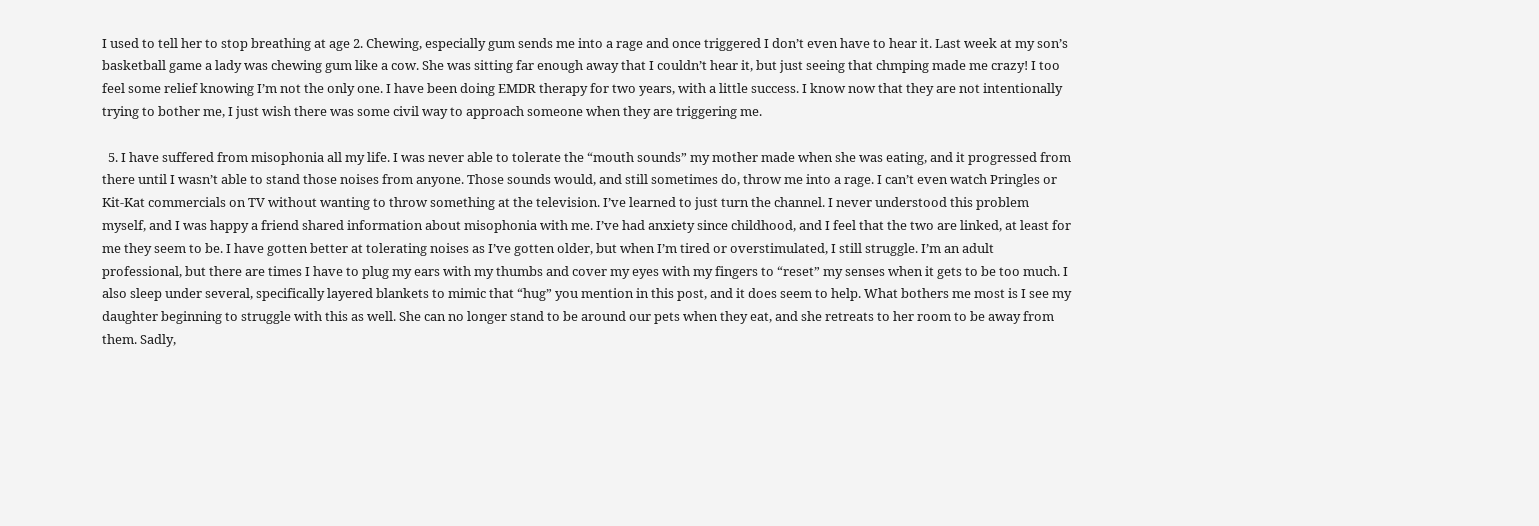I used to tell her to stop breathing at age 2. Chewing, especially gum sends me into a rage and once triggered I don’t even have to hear it. Last week at my son’s basketball game a lady was chewing gum like a cow. She was sitting far enough away that I couldn’t hear it, but just seeing that chmping made me crazy! I too feel some relief knowing I’m not the only one. I have been doing EMDR therapy for two years, with a little success. I know now that they are not intentionally trying to bother me, I just wish there was some civil way to approach someone when they are triggering me.

  5. I have suffered from misophonia all my life. I was never able to tolerate the “mouth sounds” my mother made when she was eating, and it progressed from there until I wasn’t able to stand those noises from anyone. Those sounds would, and still sometimes do, throw me into a rage. I can’t even watch Pringles or Kit-Kat commercials on TV without wanting to throw something at the television. I’ve learned to just turn the channel. I never understood this problem myself, and I was happy a friend shared information about misophonia with me. I’ve had anxiety since childhood, and I feel that the two are linked, at least for me they seem to be. I have gotten better at tolerating noises as I’ve gotten older, but when I’m tired or overstimulated, I still struggle. I’m an adult professional, but there are times I have to plug my ears with my thumbs and cover my eyes with my fingers to “reset” my senses when it gets to be too much. I also sleep under several, specifically layered blankets to mimic that “hug” you mention in this post, and it does seem to help. What bothers me most is I see my daughter beginning to struggle with this as well. She can no longer stand to be around our pets when they eat, and she retreats to her room to be away from them. Sadly,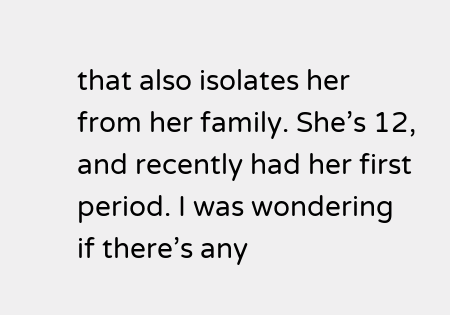that also isolates her from her family. She’s 12, and recently had her first period. I was wondering if there’s any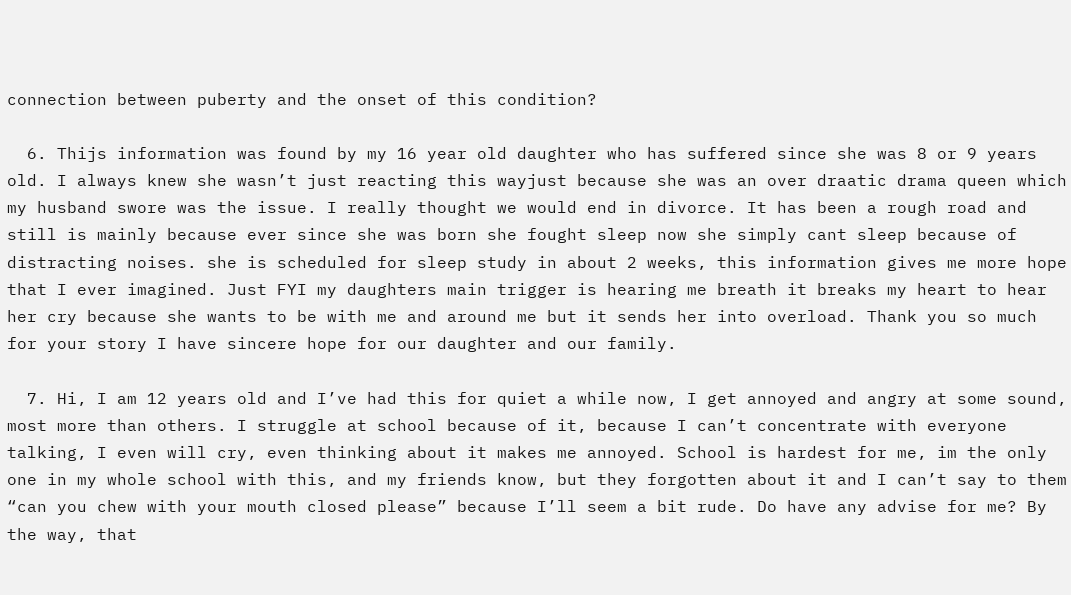connection between puberty and the onset of this condition?

  6. Thijs information was found by my 16 year old daughter who has suffered since she was 8 or 9 years old. I always knew she wasn’t just reacting this wayjust because she was an over draatic drama queen which my husband swore was the issue. I really thought we would end in divorce. It has been a rough road and still is mainly because ever since she was born she fought sleep now she simply cant sleep because of distracting noises. she is scheduled for sleep study in about 2 weeks, this information gives me more hope that I ever imagined. Just FYI my daughters main trigger is hearing me breath it breaks my heart to hear her cry because she wants to be with me and around me but it sends her into overload. Thank you so much for your story I have sincere hope for our daughter and our family.

  7. Hi, I am 12 years old and I’ve had this for quiet a while now, I get annoyed and angry at some sound, most more than others. I struggle at school because of it, because I can’t concentrate with everyone talking, I even will cry, even thinking about it makes me annoyed. School is hardest for me, im the only one in my whole school with this, and my friends know, but they forgotten about it and I can’t say to them “can you chew with your mouth closed please” because I’ll seem a bit rude. Do have any advise for me? By the way, that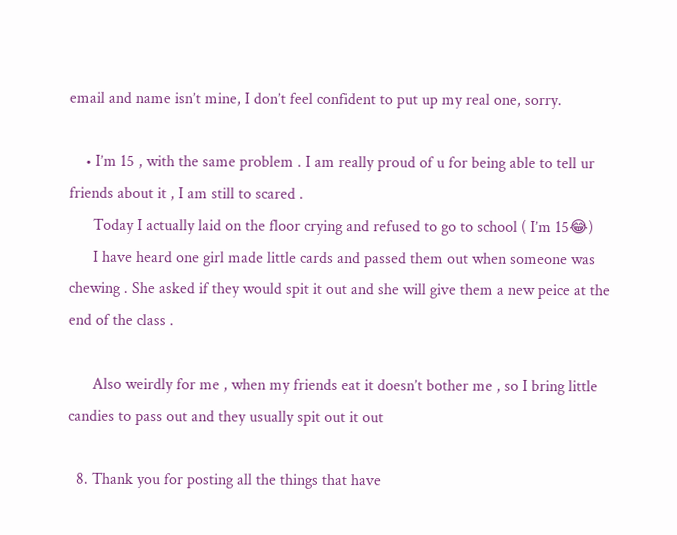email and name isn’t mine, I don’t feel confident to put up my real one, sorry.

    • I’m 15 , with the same problem . I am really proud of u for being able to tell ur friends about it , I am still to scared .
      Today I actually laid on the floor crying and refused to go to school ( I’m 15😂)
      I have heard one girl made little cards and passed them out when someone was chewing . She asked if they would spit it out and she will give them a new peice at the end of the class .

      Also weirdly for me , when my friends eat it doesn’t bother me , so I bring little candies to pass out and they usually spit out it out

  8. Thank you for posting all the things that have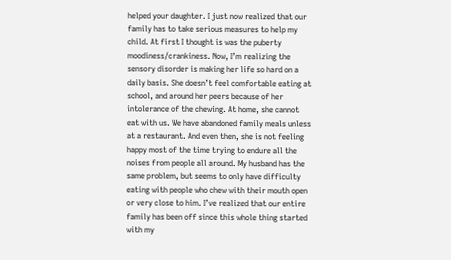helped your daughter. I just now realized that our family has to take serious measures to help my child. At first I thought is was the puberty moodiness/crankiness. Now, I’m realizing the sensory disorder is making her life so hard on a daily basis. She doesn’t feel comfortable eating at school, and around her peers because of her intolerance of the chewing. At home, she cannot eat with us. We have abandoned family meals unless at a restaurant. And even then, she is not feeling happy most of the time trying to endure all the noises from people all around. My husband has the same problem, but seems to only have difficulty eating with people who chew with their mouth open or very close to him. I’ve realized that our entire family has been off since this whole thing started with my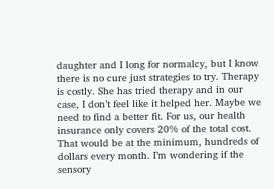daughter and I long for normalcy, but I know there is no cure just strategies to try. Therapy is costly. She has tried therapy and in our case, I don’t feel like it helped her. Maybe we need to find a better fit. For us, our health insurance only covers 20% of the total cost. That would be at the minimum, hundreds of dollars every month. I’m wondering if the sensory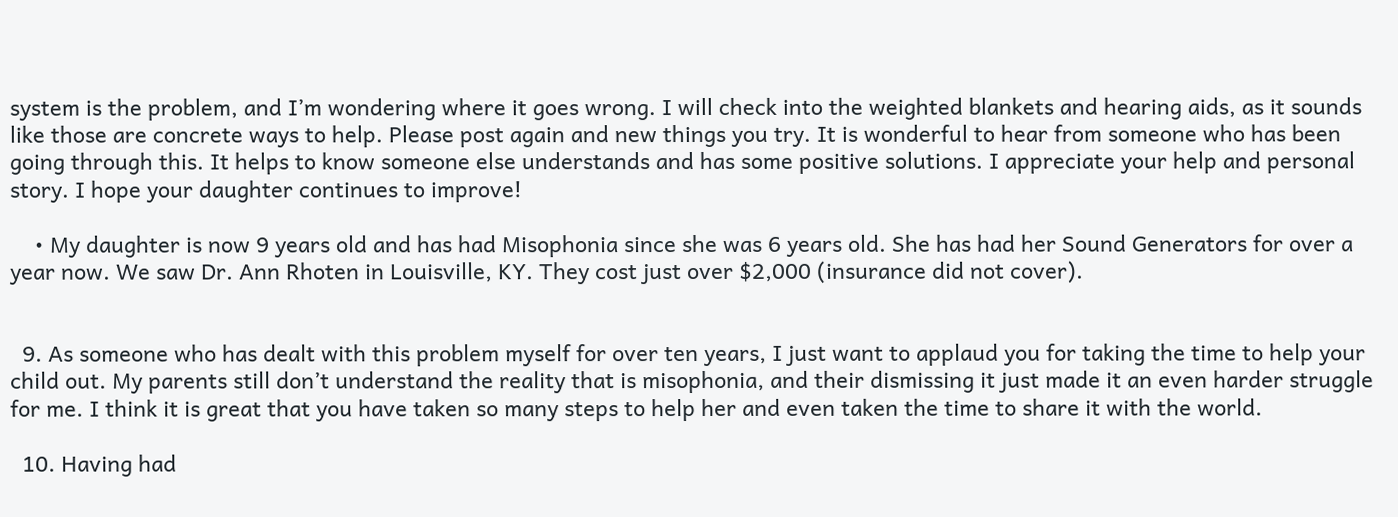system is the problem, and I’m wondering where it goes wrong. I will check into the weighted blankets and hearing aids, as it sounds like those are concrete ways to help. Please post again and new things you try. It is wonderful to hear from someone who has been going through this. It helps to know someone else understands and has some positive solutions. I appreciate your help and personal story. I hope your daughter continues to improve!

    • My daughter is now 9 years old and has had Misophonia since she was 6 years old. She has had her Sound Generators for over a year now. We saw Dr. Ann Rhoten in Louisville, KY. They cost just over $2,000 (insurance did not cover).


  9. As someone who has dealt with this problem myself for over ten years, I just want to applaud you for taking the time to help your child out. My parents still don’t understand the reality that is misophonia, and their dismissing it just made it an even harder struggle for me. I think it is great that you have taken so many steps to help her and even taken the time to share it with the world.

  10. Having had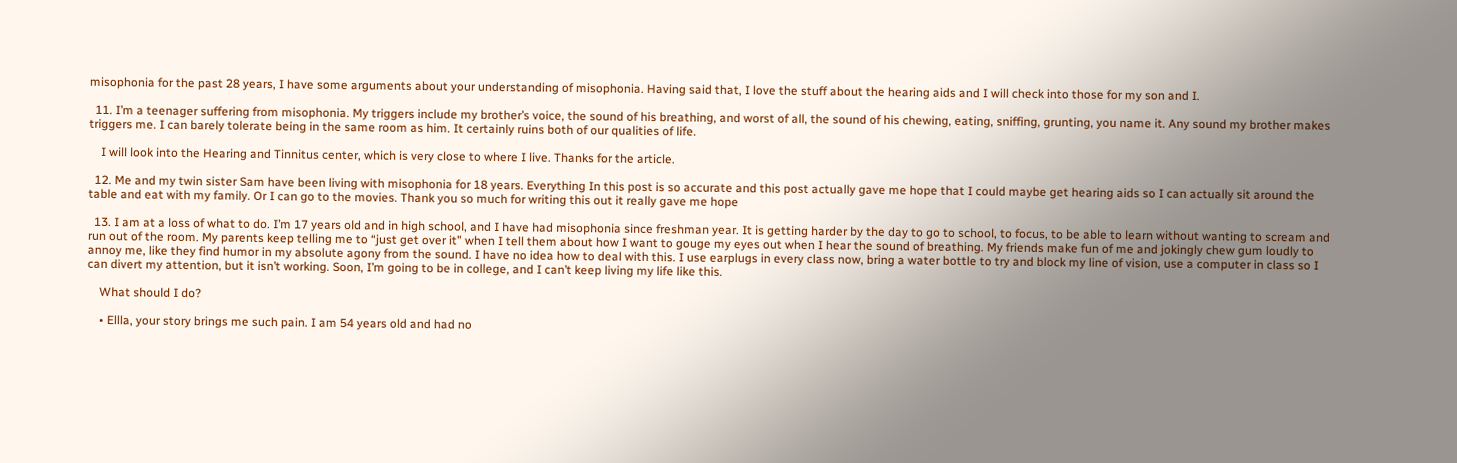misophonia for the past 28 years, I have some arguments about your understanding of misophonia. Having said that, I love the stuff about the hearing aids and I will check into those for my son and I.

  11. I’m a teenager suffering from misophonia. My triggers include my brother’s voice, the sound of his breathing, and worst of all, the sound of his chewing, eating, sniffing, grunting, you name it. Any sound my brother makes triggers me. I can barely tolerate being in the same room as him. It certainly ruins both of our qualities of life.

    I will look into the Hearing and Tinnitus center, which is very close to where I live. Thanks for the article.

  12. Me and my twin sister Sam have been living with misophonia for 18 years. Everything In this post is so accurate and this post actually gave me hope that I could maybe get hearing aids so I can actually sit around the table and eat with my family. Or I can go to the movies. Thank you so much for writing this out it really gave me hope

  13. I am at a loss of what to do. I’m 17 years old and in high school, and I have had misophonia since freshman year. It is getting harder by the day to go to school, to focus, to be able to learn without wanting to scream and run out of the room. My parents keep telling me to “just get over it” when I tell them about how I want to gouge my eyes out when I hear the sound of breathing. My friends make fun of me and jokingly chew gum loudly to annoy me, like they find humor in my absolute agony from the sound. I have no idea how to deal with this. I use earplugs in every class now, bring a water bottle to try and block my line of vision, use a computer in class so I can divert my attention, but it isn’t working. Soon, I’m going to be in college, and I can’t keep living my life like this.

    What should I do?

    • Ellla, your story brings me such pain. I am 54 years old and had no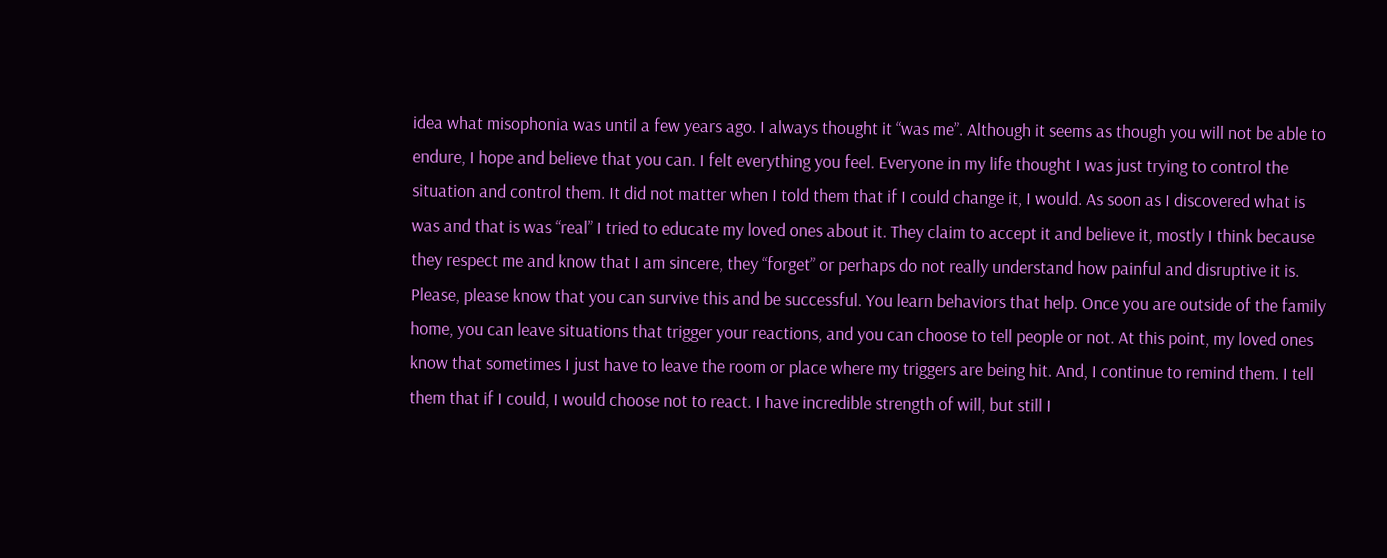idea what misophonia was until a few years ago. I always thought it “was me”. Although it seems as though you will not be able to endure, I hope and believe that you can. I felt everything you feel. Everyone in my life thought I was just trying to control the situation and control them. It did not matter when I told them that if I could change it, I would. As soon as I discovered what is was and that is was “real” I tried to educate my loved ones about it. They claim to accept it and believe it, mostly I think because they respect me and know that I am sincere, they “forget” or perhaps do not really understand how painful and disruptive it is. Please, please know that you can survive this and be successful. You learn behaviors that help. Once you are outside of the family home, you can leave situations that trigger your reactions, and you can choose to tell people or not. At this point, my loved ones know that sometimes I just have to leave the room or place where my triggers are being hit. And, I continue to remind them. I tell them that if I could, I would choose not to react. I have incredible strength of will, but still I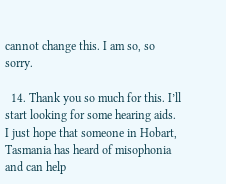cannot change this. I am so, so sorry.

  14. Thank you so much for this. I’ll start looking for some hearing aids. I just hope that someone in Hobart, Tasmania has heard of misophonia and can help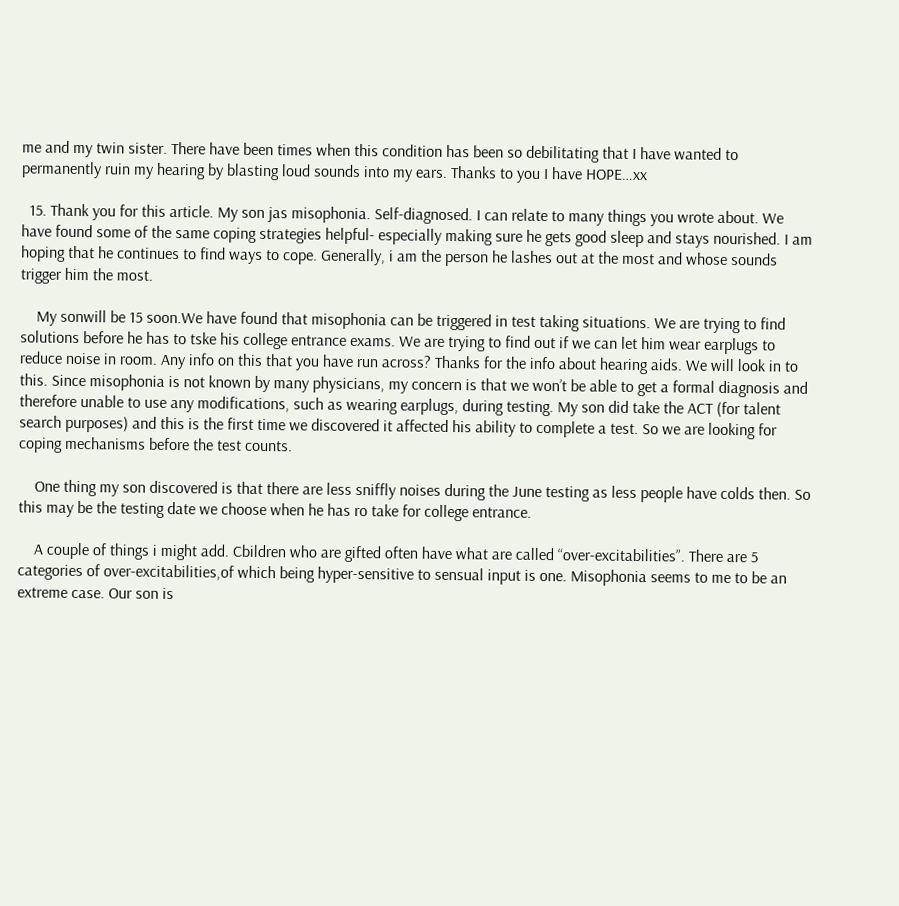me and my twin sister. There have been times when this condition has been so debilitating that I have wanted to permanently ruin my hearing by blasting loud sounds into my ears. Thanks to you I have HOPE…xx

  15. Thank you for this article. My son jas misophonia. Self-diagnosed. I can relate to many things you wrote about. We have found some of the same coping strategies helpful- especially making sure he gets good sleep and stays nourished. I am hoping that he continues to find ways to cope. Generally, i am the person he lashes out at the most and whose sounds trigger him the most.

    My sonwill be 15 soon.We have found that misophonia can be triggered in test taking situations. We are trying to find solutions before he has to tske his college entrance exams. We are trying to find out if we can let him wear earplugs to reduce noise in room. Any info on this that you have run across? Thanks for the info about hearing aids. We will look in to this. Since misophonia is not known by many physicians, my concern is that we won’t be able to get a formal diagnosis and therefore unable to use any modifications, such as wearing earplugs, during testing. My son did take the ACT (for talent search purposes) and this is the first time we discovered it affected his ability to complete a test. So we are looking for coping mechanisms before the test counts.

    One thing my son discovered is that there are less sniffly noises during the June testing as less people have colds then. So this may be the testing date we choose when he has ro take for college entrance.

    A couple of things i might add. Cbildren who are gifted often have what are called “over-excitabilities”. There are 5 categories of over-excitabilities,of which being hyper-sensitive to sensual input is one. Misophonia seems to me to be an extreme case. Our son is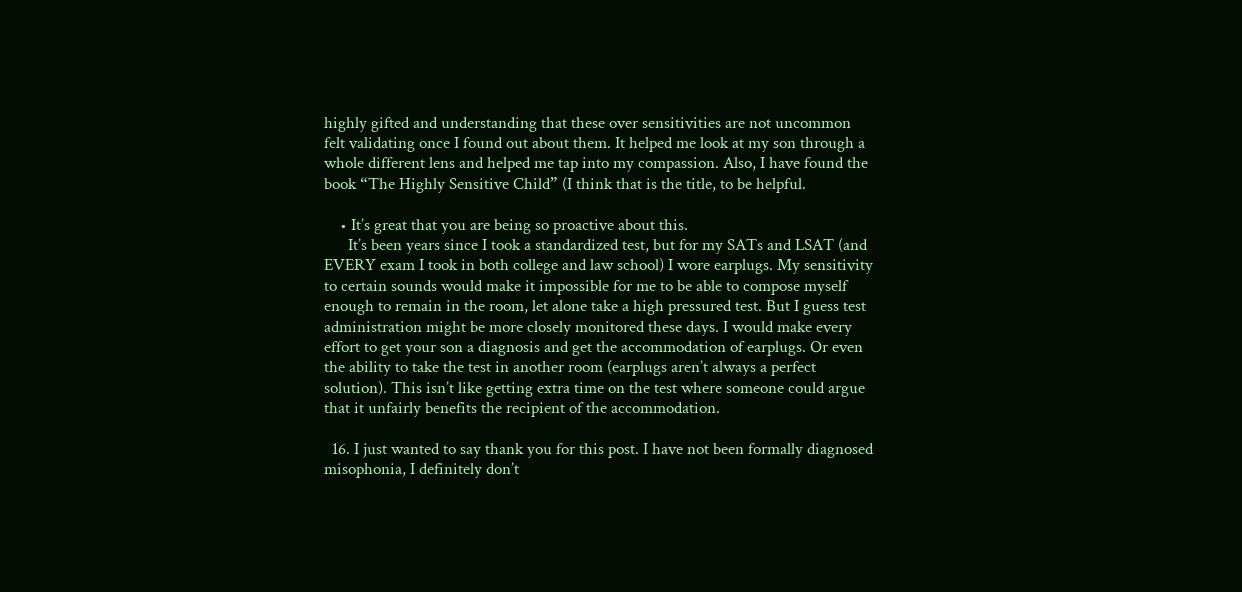highly gifted and understanding that these over sensitivities are not uncommon felt validating once I found out about them. It helped me look at my son through a whole different lens and helped me tap into my compassion. Also, I have found the book “The Highly Sensitive Child” (I think that is the title, to be helpful.

    • It’s great that you are being so proactive about this.
      It’s been years since I took a standardized test, but for my SATs and LSAT (and EVERY exam I took in both college and law school) I wore earplugs. My sensitivity to certain sounds would make it impossible for me to be able to compose myself enough to remain in the room, let alone take a high pressured test. But I guess test administration might be more closely monitored these days. I would make every effort to get your son a diagnosis and get the accommodation of earplugs. Or even the ability to take the test in another room (earplugs aren’t always a perfect solution). This isn’t like getting extra time on the test where someone could argue that it unfairly benefits the recipient of the accommodation.

  16. I just wanted to say thank you for this post. I have not been formally diagnosed misophonia, I definitely don’t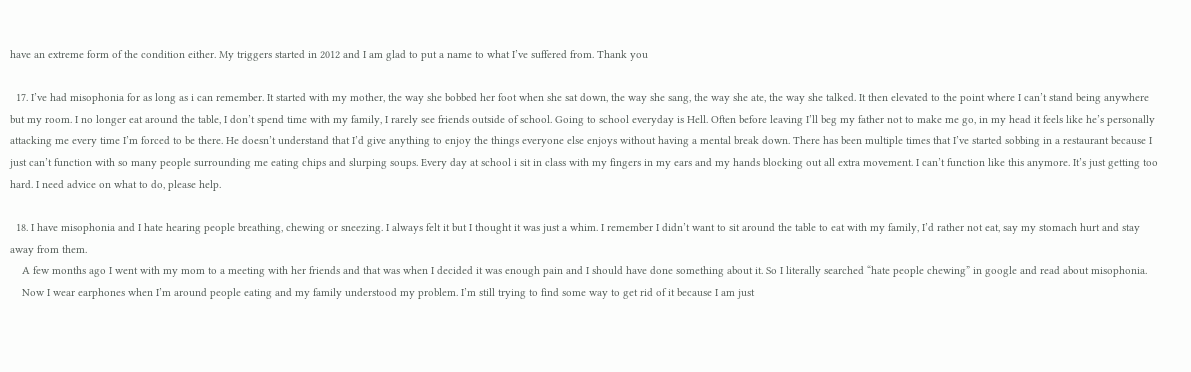have an extreme form of the condition either. My triggers started in 2012 and I am glad to put a name to what I’ve suffered from. Thank you

  17. I’ve had misophonia for as long as i can remember. It started with my mother, the way she bobbed her foot when she sat down, the way she sang, the way she ate, the way she talked. It then elevated to the point where I can’t stand being anywhere but my room. I no longer eat around the table, I don’t spend time with my family, I rarely see friends outside of school. Going to school everyday is Hell. Often before leaving I’ll beg my father not to make me go, in my head it feels like he’s personally attacking me every time I’m forced to be there. He doesn’t understand that I’d give anything to enjoy the things everyone else enjoys without having a mental break down. There has been multiple times that I’ve started sobbing in a restaurant because I just can’t function with so many people surrounding me eating chips and slurping soups. Every day at school i sit in class with my fingers in my ears and my hands blocking out all extra movement. I can’t function like this anymore. It’s just getting too hard. I need advice on what to do, please help.

  18. I have misophonia and I hate hearing people breathing, chewing or sneezing. I always felt it but I thought it was just a whim. I remember I didn’t want to sit around the table to eat with my family, I’d rather not eat, say my stomach hurt and stay away from them.
    A few months ago I went with my mom to a meeting with her friends and that was when I decided it was enough pain and I should have done something about it. So I literally searched “hate people chewing” in google and read about misophonia.
    Now I wear earphones when I’m around people eating and my family understood my problem. I’m still trying to find some way to get rid of it because I am just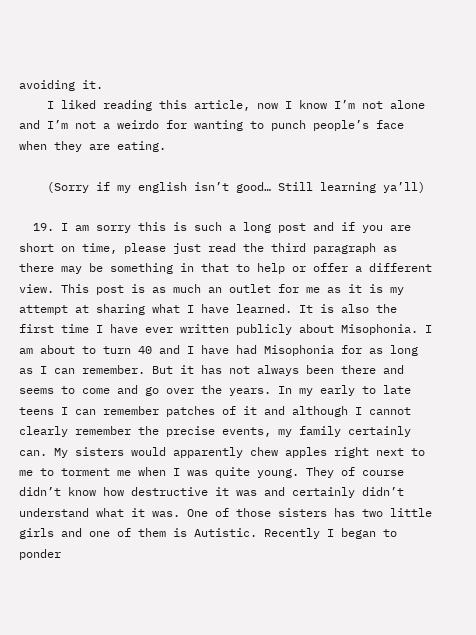avoiding it.
    I liked reading this article, now I know I’m not alone and I’m not a weirdo for wanting to punch people’s face when they are eating.

    (Sorry if my english isn’t good… Still learning ya’ll)

  19. I am sorry this is such a long post and if you are short on time, please just read the third paragraph as there may be something in that to help or offer a different view. This post is as much an outlet for me as it is my attempt at sharing what I have learned. It is also the first time I have ever written publicly about Misophonia. I am about to turn 40 and I have had Misophonia for as long as I can remember. But it has not always been there and seems to come and go over the years. In my early to late teens I can remember patches of it and although I cannot clearly remember the precise events, my family certainly can. My sisters would apparently chew apples right next to me to torment me when I was quite young. They of course didn’t know how destructive it was and certainly didn’t understand what it was. One of those sisters has two little girls and one of them is Autistic. Recently I began to ponder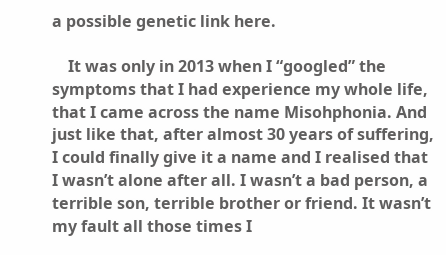a possible genetic link here.

    It was only in 2013 when I “googled” the symptoms that I had experience my whole life, that I came across the name Misohphonia. And just like that, after almost 30 years of suffering, I could finally give it a name and I realised that I wasn’t alone after all. I wasn’t a bad person, a terrible son, terrible brother or friend. It wasn’t my fault all those times I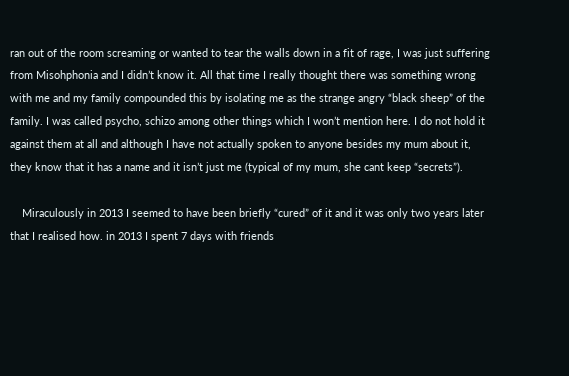ran out of the room screaming or wanted to tear the walls down in a fit of rage, I was just suffering from Misohphonia and I didn’t know it. All that time I really thought there was something wrong with me and my family compounded this by isolating me as the strange angry “black sheep” of the family. I was called psycho, schizo among other things which I won’t mention here. I do not hold it against them at all and although I have not actually spoken to anyone besides my mum about it, they know that it has a name and it isn’t just me (typical of my mum, she cant keep “secrets”).

    Miraculously in 2013 I seemed to have been briefly “cured” of it and it was only two years later that I realised how. in 2013 I spent 7 days with friends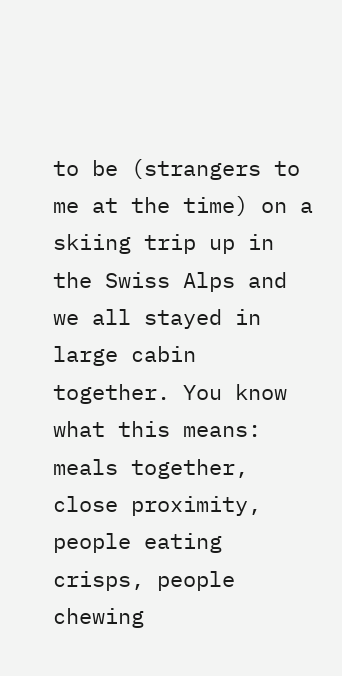to be (strangers to me at the time) on a skiing trip up in the Swiss Alps and we all stayed in large cabin together. You know what this means: meals together, close proximity, people eating crisps, people chewing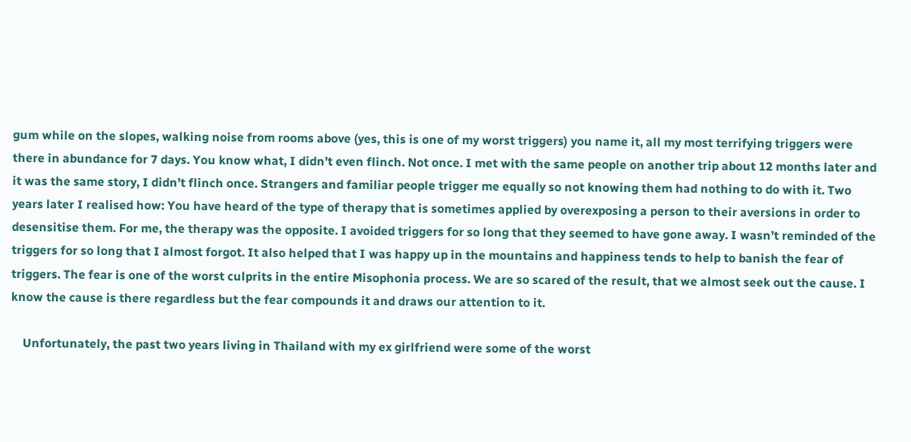gum while on the slopes, walking noise from rooms above (yes, this is one of my worst triggers) you name it, all my most terrifying triggers were there in abundance for 7 days. You know what, I didn’t even flinch. Not once. I met with the same people on another trip about 12 months later and it was the same story, I didn’t flinch once. Strangers and familiar people trigger me equally so not knowing them had nothing to do with it. Two years later I realised how: You have heard of the type of therapy that is sometimes applied by overexposing a person to their aversions in order to desensitise them. For me, the therapy was the opposite. I avoided triggers for so long that they seemed to have gone away. I wasn’t reminded of the triggers for so long that I almost forgot. It also helped that I was happy up in the mountains and happiness tends to help to banish the fear of triggers. The fear is one of the worst culprits in the entire Misophonia process. We are so scared of the result, that we almost seek out the cause. I know the cause is there regardless but the fear compounds it and draws our attention to it.

    Unfortunately, the past two years living in Thailand with my ex girlfriend were some of the worst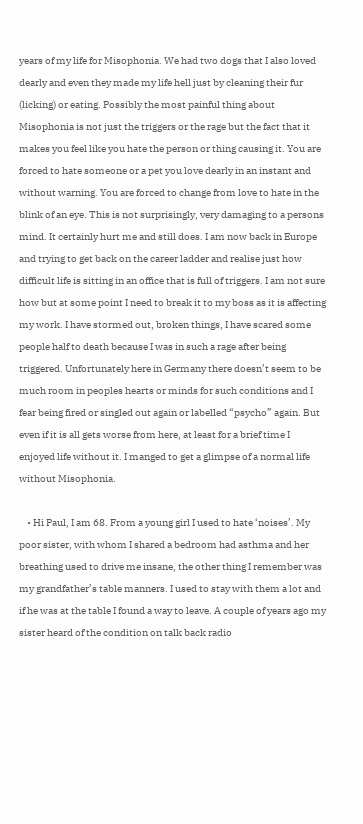years of my life for Misophonia. We had two dogs that I also loved dearly and even they made my life hell just by cleaning their fur (licking) or eating. Possibly the most painful thing about Misophonia is not just the triggers or the rage but the fact that it makes you feel like you hate the person or thing causing it. You are forced to hate someone or a pet you love dearly in an instant and without warning. You are forced to change from love to hate in the blink of an eye. This is not surprisingly, very damaging to a persons mind. It certainly hurt me and still does. I am now back in Europe and trying to get back on the career ladder and realise just how difficult life is sitting in an office that is full of triggers. I am not sure how but at some point I need to break it to my boss as it is affecting my work. I have stormed out, broken things, I have scared some people half to death because I was in such a rage after being triggered. Unfortunately here in Germany there doesn’t seem to be much room in peoples hearts or minds for such conditions and I fear being fired or singled out again or labelled “psycho” again. But even if it is all gets worse from here, at least for a brief time I enjoyed life without it. I manged to get a glimpse of a normal life without Misophonia.

    • Hi Paul, I am 68. From a young girl I used to hate ‘noises’. My poor sister, with whom I shared a bedroom had asthma and her breathing used to drive me insane, the other thing I remember was my grandfather’s table manners. I used to stay with them a lot and if he was at the table I found a way to leave. A couple of years ago my sister heard of the condition on talk back radio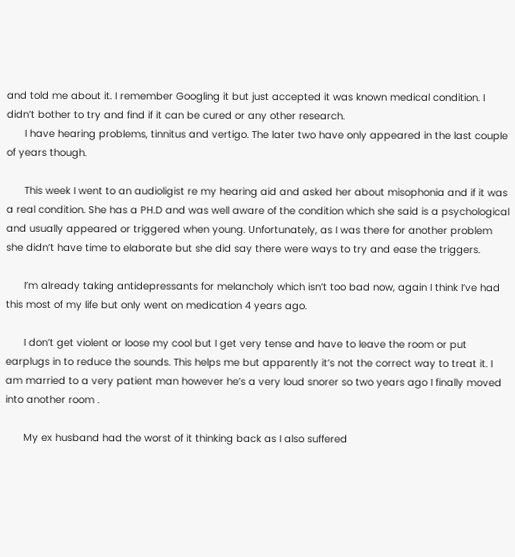and told me about it. I remember Googling it but just accepted it was known medical condition. I didn’t bother to try and find if it can be cured or any other research.
      I have hearing problems, tinnitus and vertigo. The later two have only appeared in the last couple of years though.

      This week I went to an audioligist re my hearing aid and asked her about misophonia and if it was a real condition. She has a PH.D and was well aware of the condition which she said is a psychological and usually appeared or triggered when young. Unfortunately, as I was there for another problem she didn’t have time to elaborate but she did say there were ways to try and ease the triggers.

      I’m already taking antidepressants for melancholy which isn’t too bad now, again I think I’ve had this most of my life but only went on medication 4 years ago.

      I don’t get violent or loose my cool but I get very tense and have to leave the room or put earplugs in to reduce the sounds. This helps me but apparently it’s not the correct way to treat it. I am married to a very patient man however he’s a very loud snorer so two years ago I finally moved into another room .

      My ex husband had the worst of it thinking back as I also suffered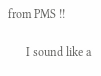from PMS !!

      I sound like a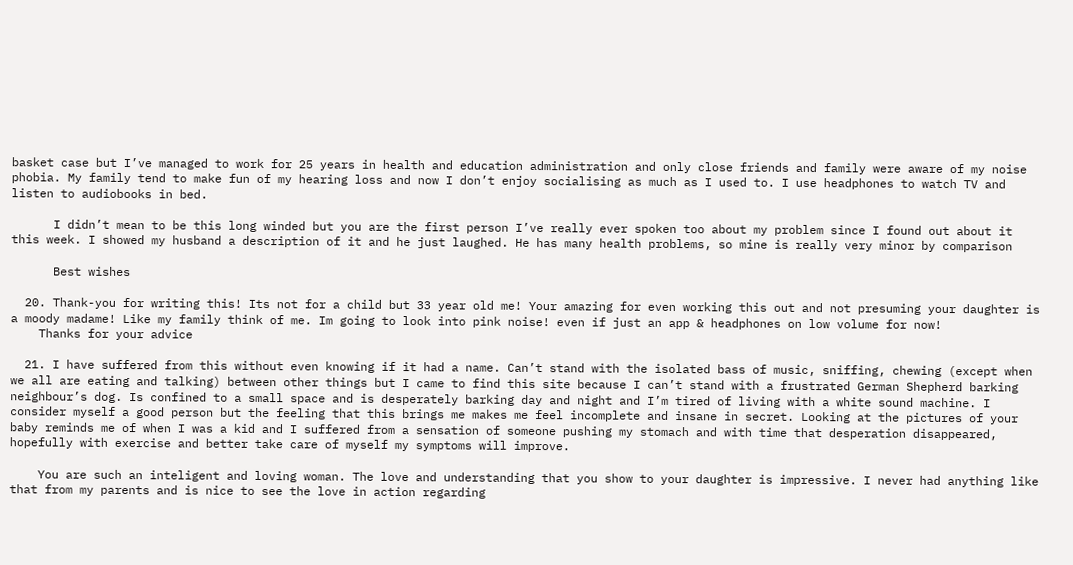basket case but I’ve managed to work for 25 years in health and education administration and only close friends and family were aware of my noise phobia. My family tend to make fun of my hearing loss and now I don’t enjoy socialising as much as I used to. I use headphones to watch TV and listen to audiobooks in bed.

      I didn’t mean to be this long winded but you are the first person I’ve really ever spoken too about my problem since I found out about it this week. I showed my husband a description of it and he just laughed. He has many health problems, so mine is really very minor by comparison

      Best wishes

  20. Thank-you for writing this! Its not for a child but 33 year old me! Your amazing for even working this out and not presuming your daughter is a moody madame! Like my family think of me. Im going to look into pink noise! even if just an app & headphones on low volume for now!
    Thanks for your advice

  21. I have suffered from this without even knowing if it had a name. Can’t stand with the isolated bass of music, sniffing, chewing (except when we all are eating and talking) between other things but I came to find this site because I can’t stand with a frustrated German Shepherd barking neighbour’s dog. Is confined to a small space and is desperately barking day and night and I’m tired of living with a white sound machine. I consider myself a good person but the feeling that this brings me makes me feel incomplete and insane in secret. Looking at the pictures of your baby reminds me of when I was a kid and I suffered from a sensation of someone pushing my stomach and with time that desperation disappeared, hopefully with exercise and better take care of myself my symptoms will improve.

    You are such an inteligent and loving woman. The love and understanding that you show to your daughter is impressive. I never had anything like that from my parents and is nice to see the love in action regarding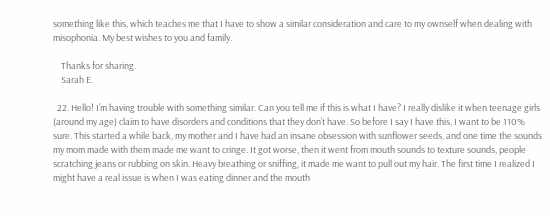something like this, which teaches me that I have to show a similar consideration and care to my ownself when dealing with misophonia. My best wishes to you and family.

    Thanks for sharing.
    Sarah E.

  22. Hello! I’m having trouble with something similar. Can you tell me if this is what I have? I really dislike it when teenage girls (around my age) claim to have disorders and conditions that they don’t have. So before I say I have this, I want to be 110% sure. This started a while back, my mother and I have had an insane obsession with sunflower seeds, and one time the sounds my mom made with them made me want to cringe. It got worse, then it went from mouth sounds to texture sounds, people scratching jeans or rubbing on skin. Heavy breathing or sniffing, it made me want to pull out my hair. The first time I realized I might have a real issue is when I was eating dinner and the mouth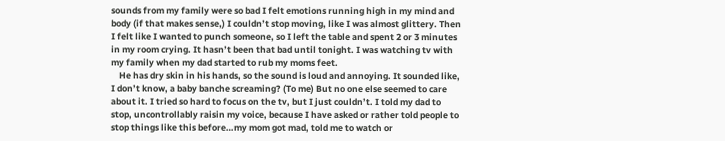sounds from my family were so bad I felt emotions running high in my mind and body (if that makes sense,) I couldn’t stop moving, like I was almost glittery. Then I felt like I wanted to punch someone, so I left the table and spent 2 or 3 minutes in my room crying. It hasn’t been that bad until tonight. I was watching tv with my family when my dad started to rub my moms feet.
    He has dry skin in his hands, so the sound is loud and annoying. It sounded like, I don’t know, a baby banche screaming? (To me) But no one else seemed to care about it. I tried so hard to focus on the tv, but I just couldn’t. I told my dad to stop, uncontrollably raisin my voice, because I have asked or rather told people to stop things like this before…my mom got mad, told me to watch or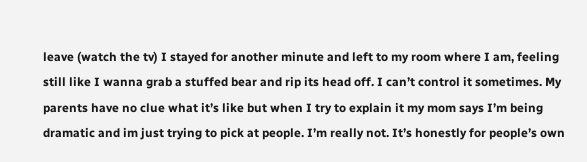leave (watch the tv) I stayed for another minute and left to my room where I am, feeling still like I wanna grab a stuffed bear and rip its head off. I can’t control it sometimes. My parents have no clue what it’s like but when I try to explain it my mom says I’m being dramatic and im just trying to pick at people. I’m really not. It’s honestly for people’s own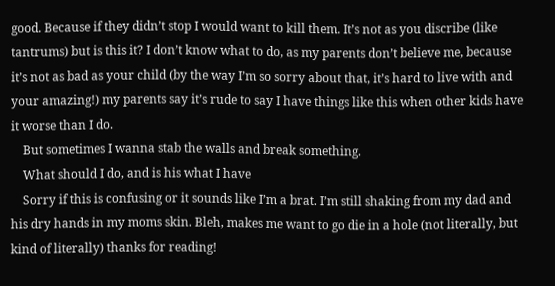good. Because if they didn’t stop I would want to kill them. It’s not as you discribe (like tantrums) but is this it? I don’t know what to do, as my parents don’t believe me, because it’s not as bad as your child (by the way I’m so sorry about that, it’s hard to live with and your amazing!) my parents say it’s rude to say I have things like this when other kids have it worse than I do.
    But sometimes I wanna stab the walls and break something.
    What should I do, and is his what I have
    Sorry if this is confusing or it sounds like I’m a brat. I’m still shaking from my dad and his dry hands in my moms skin. Bleh, makes me want to go die in a hole (not literally, but kind of literally) thanks for reading!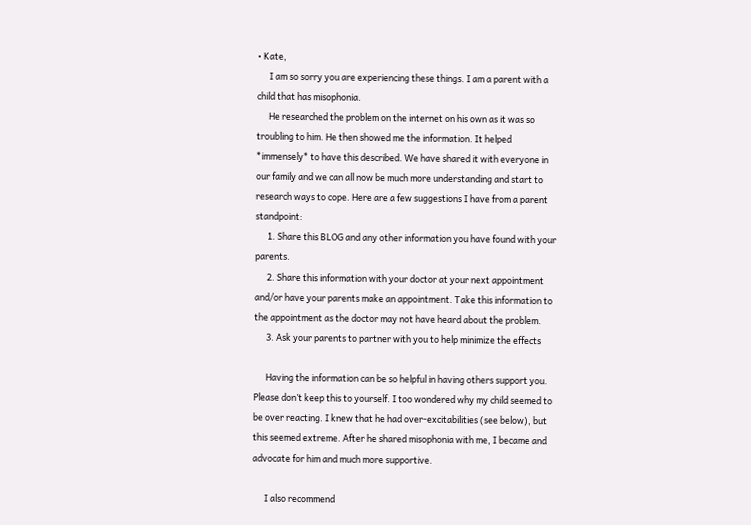• Kate,
      I am so sorry you are experiencing these things. I am a parent with a child that has misophonia.
      He researched the problem on the internet on his own as it was so troubling to him. He then showed me the information. It helped *immensely* to have this described. We have shared it with everyone in our family and we can all now be much more understanding and start to research ways to cope. Here are a few suggestions I have from a parent standpoint:
      1. Share this BLOG and any other information you have found with your parents.
      2. Share this information with your doctor at your next appointment and/or have your parents make an appointment. Take this information to the appointment as the doctor may not have heard about the problem.
      3. Ask your parents to partner with you to help minimize the effects

      Having the information can be so helpful in having others support you. Please don’t keep this to yourself. I too wondered why my child seemed to be over reacting. I knew that he had over-excitabilities (see below), but this seemed extreme. After he shared misophonia with me, I became and advocate for him and much more supportive.

      I also recommend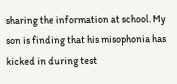sharing the information at school. My son is finding that his misophonia has kicked in during test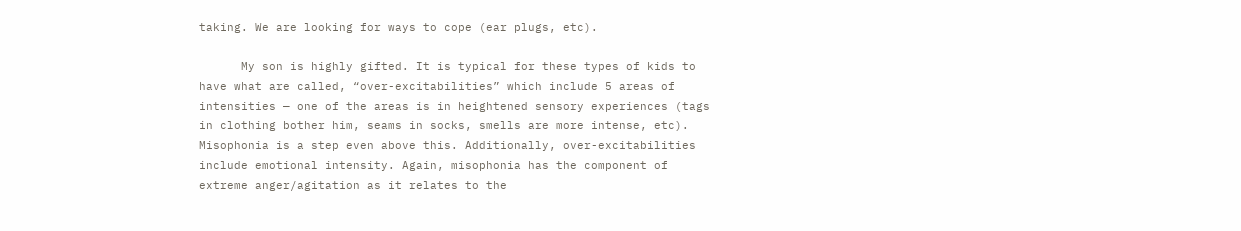taking. We are looking for ways to cope (ear plugs, etc).

      My son is highly gifted. It is typical for these types of kids to have what are called, “over-excitabilities” which include 5 areas of intensities — one of the areas is in heightened sensory experiences (tags in clothing bother him, seams in socks, smells are more intense, etc). Misophonia is a step even above this. Additionally, over-excitabilities include emotional intensity. Again, misophonia has the component of extreme anger/agitation as it relates to the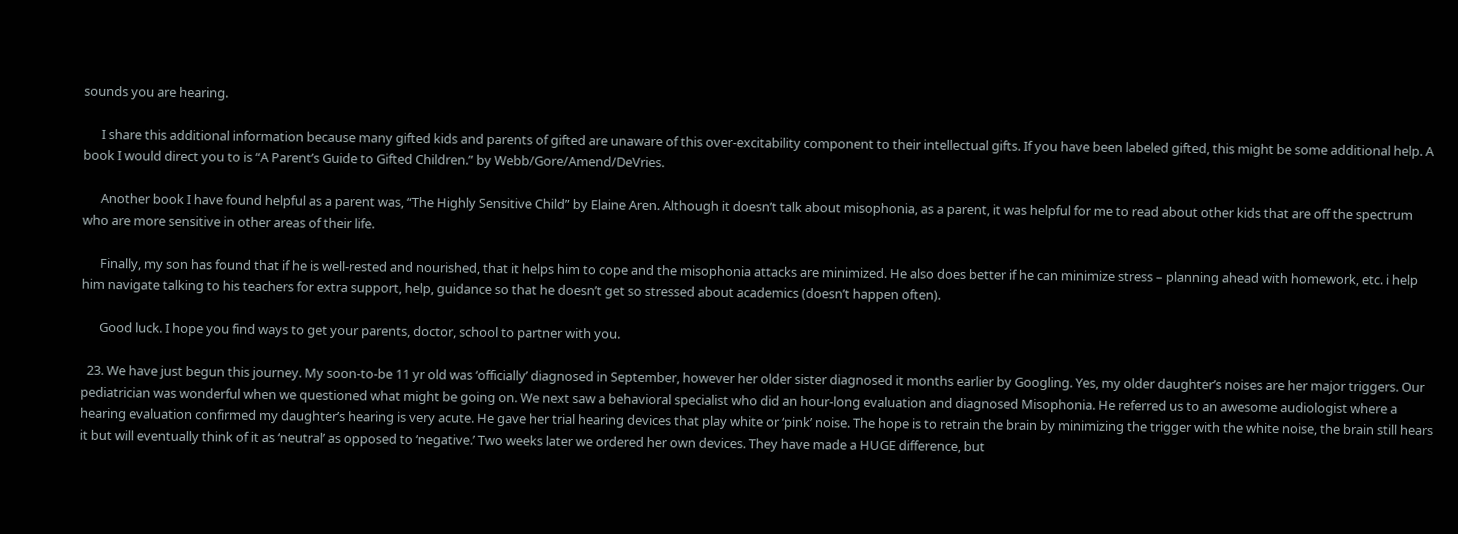sounds you are hearing.

      I share this additional information because many gifted kids and parents of gifted are unaware of this over-excitability component to their intellectual gifts. If you have been labeled gifted, this might be some additional help. A book I would direct you to is “A Parent’s Guide to Gifted Children.” by Webb/Gore/Amend/DeVries.

      Another book I have found helpful as a parent was, “The Highly Sensitive Child” by Elaine Aren. Although it doesn’t talk about misophonia, as a parent, it was helpful for me to read about other kids that are off the spectrum who are more sensitive in other areas of their life.

      Finally, my son has found that if he is well-rested and nourished, that it helps him to cope and the misophonia attacks are minimized. He also does better if he can minimize stress – planning ahead with homework, etc. i help him navigate talking to his teachers for extra support, help, guidance so that he doesn’t get so stressed about academics (doesn’t happen often).

      Good luck. I hope you find ways to get your parents, doctor, school to partner with you.

  23. We have just begun this journey. My soon-to-be 11 yr old was ‘officially’ diagnosed in September, however her older sister diagnosed it months earlier by Googling. Yes, my older daughter’s noises are her major triggers. Our pediatrician was wonderful when we questioned what might be going on. We next saw a behavioral specialist who did an hour-long evaluation and diagnosed Misophonia. He referred us to an awesome audiologist where a hearing evaluation confirmed my daughter’s hearing is very acute. He gave her trial hearing devices that play white or ‘pink’ noise. The hope is to retrain the brain by minimizing the trigger with the white noise, the brain still hears it but will eventually think of it as ‘neutral’ as opposed to ‘negative.’ Two weeks later we ordered her own devices. They have made a HUGE difference, but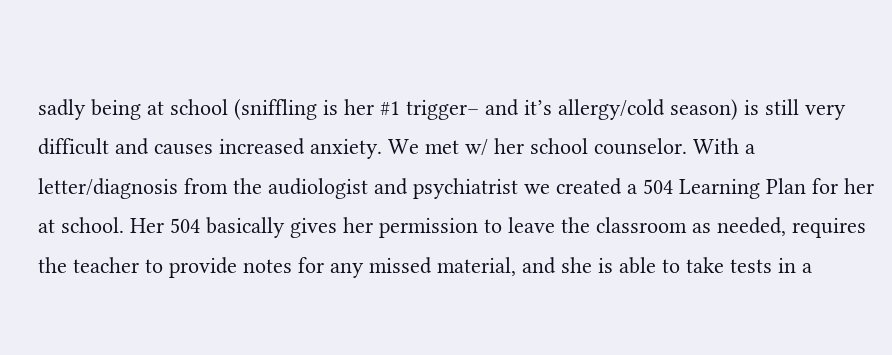sadly being at school (sniffling is her #1 trigger– and it’s allergy/cold season) is still very difficult and causes increased anxiety. We met w/ her school counselor. With a letter/diagnosis from the audiologist and psychiatrist we created a 504 Learning Plan for her at school. Her 504 basically gives her permission to leave the classroom as needed, requires the teacher to provide notes for any missed material, and she is able to take tests in a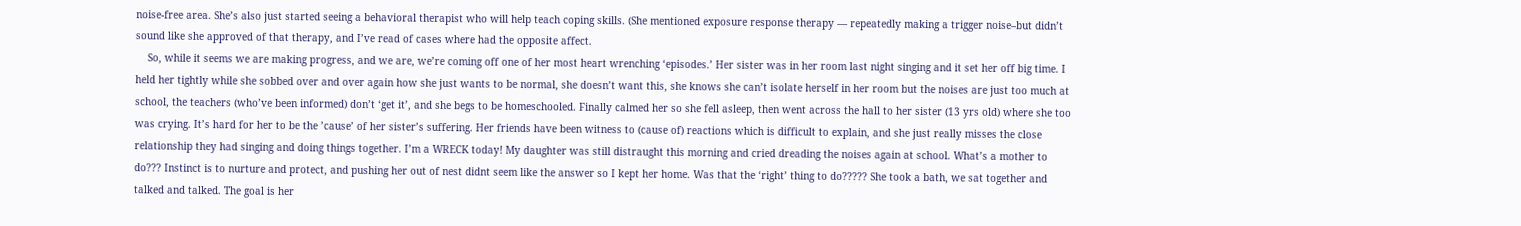noise-free area. She’s also just started seeing a behavioral therapist who will help teach coping skills. (She mentioned exposure response therapy — repeatedly making a trigger noise–but didn’t sound like she approved of that therapy, and I’ve read of cases where had the opposite affect.
    So, while it seems we are making progress, and we are, we’re coming off one of her most heart wrenching ‘episodes.’ Her sister was in her room last night singing and it set her off big time. I held her tightly while she sobbed over and over again how she just wants to be normal, she doesn’t want this, she knows she can’t isolate herself in her room but the noises are just too much at school, the teachers (who’ve been informed) don’t ‘get it’, and she begs to be homeschooled. Finally calmed her so she fell asleep, then went across the hall to her sister (13 yrs old) where she too was crying. It’s hard for her to be the ’cause’ of her sister’s suffering. Her friends have been witness to (cause of) reactions which is difficult to explain, and she just really misses the close relationship they had singing and doing things together. I’m a WRECK today! My daughter was still distraught this morning and cried dreading the noises again at school. What’s a mother to do??? Instinct is to nurture and protect, and pushing her out of nest didnt seem like the answer so I kept her home. Was that the ‘right’ thing to do????? She took a bath, we sat together and talked and talked. The goal is her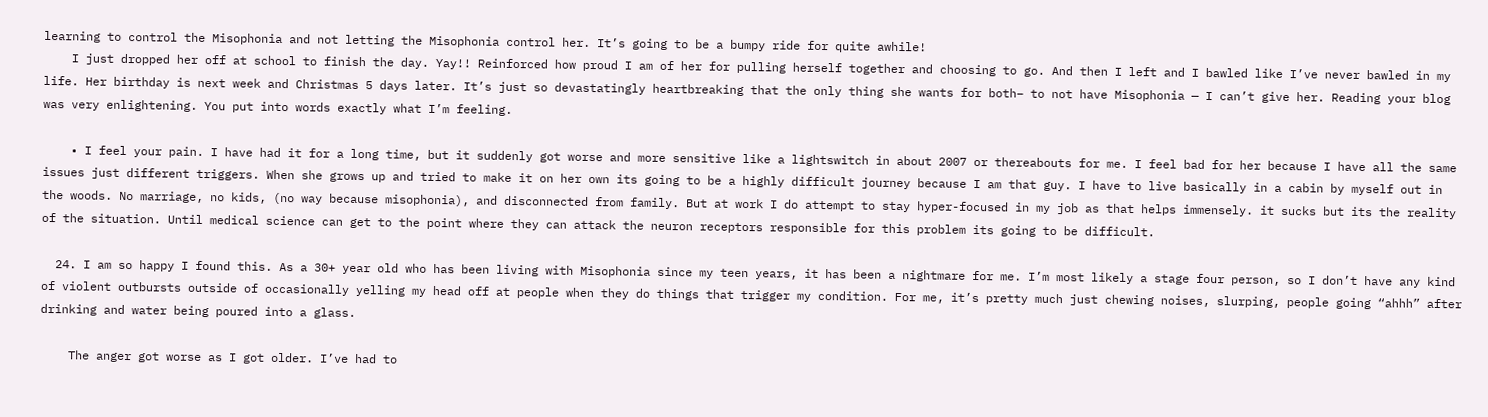learning to control the Misophonia and not letting the Misophonia control her. It’s going to be a bumpy ride for quite awhile!
    I just dropped her off at school to finish the day. Yay!! Reinforced how proud I am of her for pulling herself together and choosing to go. And then I left and I bawled like I’ve never bawled in my life. Her birthday is next week and Christmas 5 days later. It’s just so devastatingly heartbreaking that the only thing she wants for both– to not have Misophonia — I can’t give her. Reading your blog was very enlightening. You put into words exactly what I’m feeling.

    • I feel your pain. I have had it for a long time, but it suddenly got worse and more sensitive like a lightswitch in about 2007 or thereabouts for me. I feel bad for her because I have all the same issues just different triggers. When she grows up and tried to make it on her own its going to be a highly difficult journey because I am that guy. I have to live basically in a cabin by myself out in the woods. No marriage, no kids, (no way because misophonia), and disconnected from family. But at work I do attempt to stay hyper-focused in my job as that helps immensely. it sucks but its the reality of the situation. Until medical science can get to the point where they can attack the neuron receptors responsible for this problem its going to be difficult.

  24. I am so happy I found this. As a 30+ year old who has been living with Misophonia since my teen years, it has been a nightmare for me. I’m most likely a stage four person, so I don’t have any kind of violent outbursts outside of occasionally yelling my head off at people when they do things that trigger my condition. For me, it’s pretty much just chewing noises, slurping, people going “ahhh” after drinking and water being poured into a glass.

    The anger got worse as I got older. I’ve had to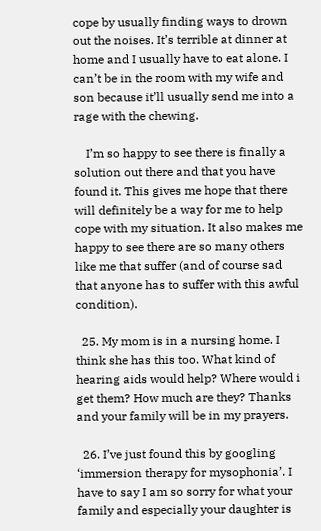cope by usually finding ways to drown out the noises. It’s terrible at dinner at home and I usually have to eat alone. I can’t be in the room with my wife and son because it’ll usually send me into a rage with the chewing.

    I’m so happy to see there is finally a solution out there and that you have found it. This gives me hope that there will definitely be a way for me to help cope with my situation. It also makes me happy to see there are so many others like me that suffer (and of course sad that anyone has to suffer with this awful condition).

  25. My mom is in a nursing home. I think she has this too. What kind of hearing aids would help? Where would i get them? How much are they? Thanks and your family will be in my prayers.

  26. I’ve just found this by googling ‘immersion therapy for mysophonia’. I have to say I am so sorry for what your family and especially your daughter is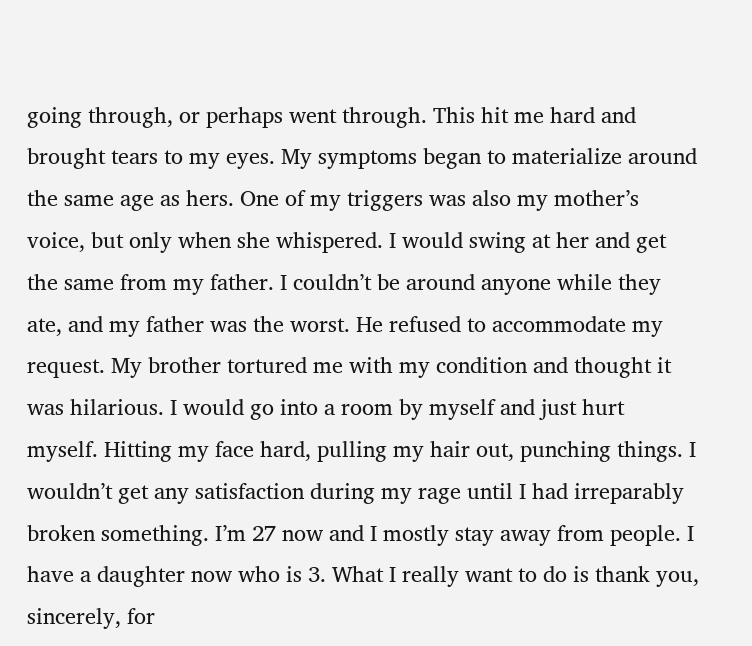going through, or perhaps went through. This hit me hard and brought tears to my eyes. My symptoms began to materialize around the same age as hers. One of my triggers was also my mother’s voice, but only when she whispered. I would swing at her and get the same from my father. I couldn’t be around anyone while they ate, and my father was the worst. He refused to accommodate my request. My brother tortured me with my condition and thought it was hilarious. I would go into a room by myself and just hurt myself. Hitting my face hard, pulling my hair out, punching things. I wouldn’t get any satisfaction during my rage until I had irreparably broken something. I’m 27 now and I mostly stay away from people. I have a daughter now who is 3. What I really want to do is thank you, sincerely, for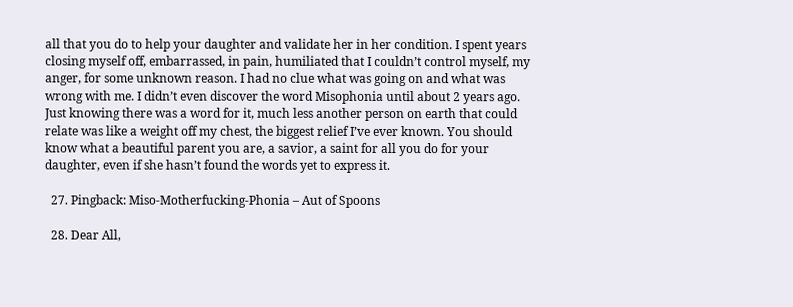all that you do to help your daughter and validate her in her condition. I spent years closing myself off, embarrassed, in pain, humiliated that I couldn’t control myself, my anger, for some unknown reason. I had no clue what was going on and what was wrong with me. I didn’t even discover the word Misophonia until about 2 years ago. Just knowing there was a word for it, much less another person on earth that could relate was like a weight off my chest, the biggest relief I’ve ever known. You should know what a beautiful parent you are, a savior, a saint for all you do for your daughter, even if she hasn’t found the words yet to express it.

  27. Pingback: Miso-Motherfucking-Phonia – Aut of Spoons

  28. Dear All,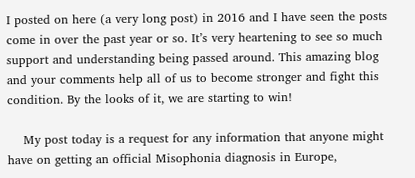I posted on here (a very long post) in 2016 and I have seen the posts come in over the past year or so. It’s very heartening to see so much support and understanding being passed around. This amazing blog and your comments help all of us to become stronger and fight this condition. By the looks of it, we are starting to win!

    My post today is a request for any information that anyone might have on getting an official Misophonia diagnosis in Europe,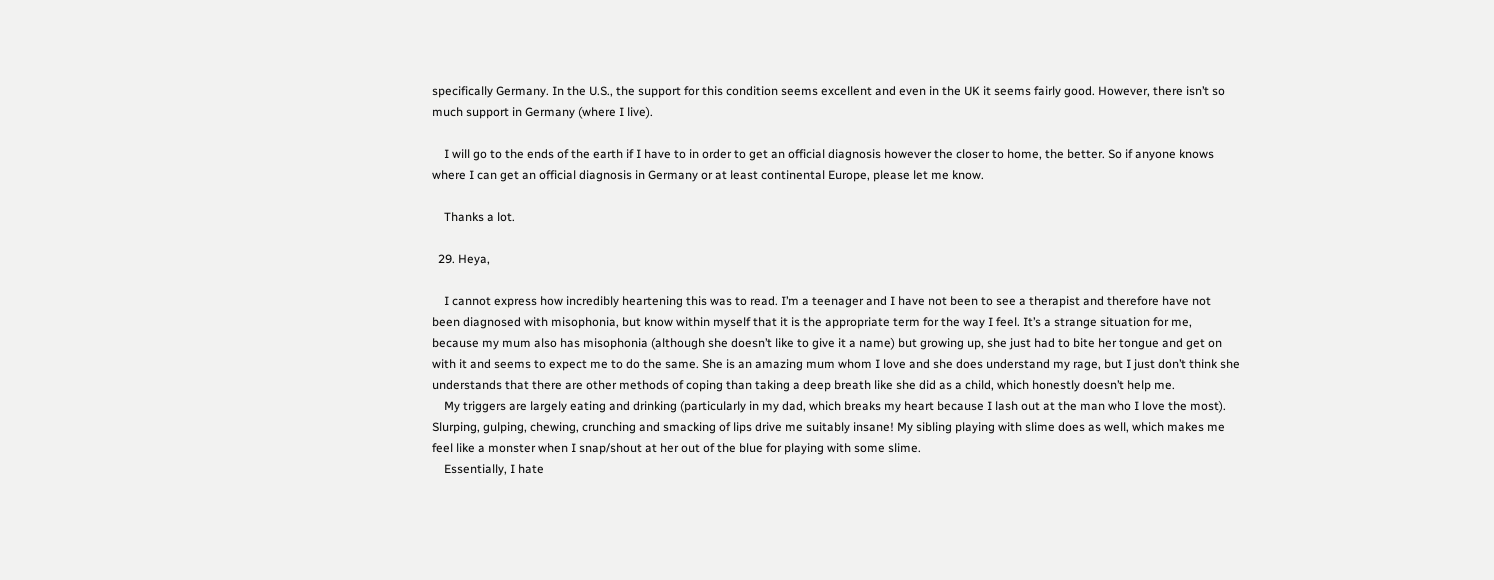specifically Germany. In the U.S., the support for this condition seems excellent and even in the UK it seems fairly good. However, there isn’t so much support in Germany (where I live).

    I will go to the ends of the earth if I have to in order to get an official diagnosis however the closer to home, the better. So if anyone knows where I can get an official diagnosis in Germany or at least continental Europe, please let me know.

    Thanks a lot.

  29. Heya,

    I cannot express how incredibly heartening this was to read. I’m a teenager and I have not been to see a therapist and therefore have not been diagnosed with misophonia, but know within myself that it is the appropriate term for the way I feel. It’s a strange situation for me, because my mum also has misophonia (although she doesn’t like to give it a name) but growing up, she just had to bite her tongue and get on with it and seems to expect me to do the same. She is an amazing mum whom I love and she does understand my rage, but I just don’t think she understands that there are other methods of coping than taking a deep breath like she did as a child, which honestly doesn’t help me.
    My triggers are largely eating and drinking (particularly in my dad, which breaks my heart because I lash out at the man who I love the most). Slurping, gulping, chewing, crunching and smacking of lips drive me suitably insane! My sibling playing with slime does as well, which makes me feel like a monster when I snap/shout at her out of the blue for playing with some slime.
    Essentially, I hate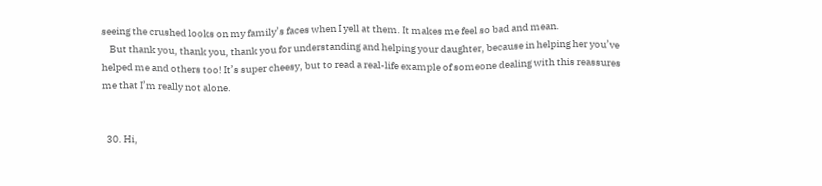seeing the crushed looks on my family’s faces when I yell at them. It makes me feel so bad and mean.
    But thank you, thank you, thank you for understanding and helping your daughter, because in helping her you’ve helped me and others too! It’s super cheesy, but to read a real-life example of someone dealing with this reassures me that I’m really not alone.


  30. Hi,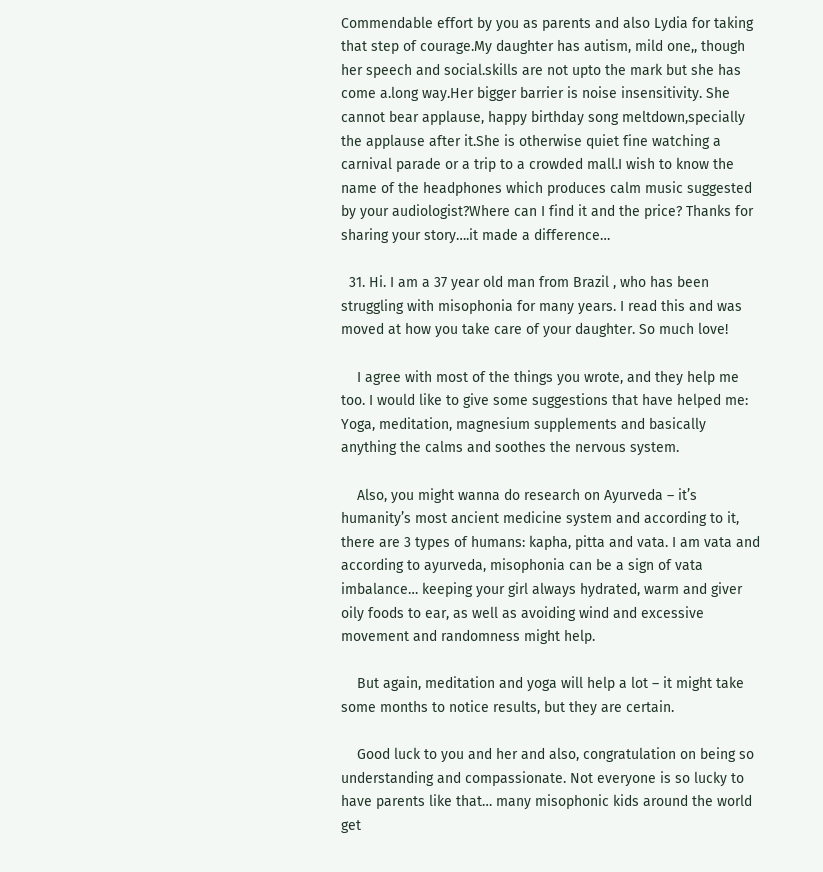Commendable effort by you as parents and also Lydia for taking that step of courage.My daughter has autism, mild one,, though her speech and social.skills are not upto the mark but she has come a.long way.Her bigger barrier is noise insensitivity. She cannot bear applause, happy birthday song meltdown,specially the applause after it.She is otherwise quiet fine watching a carnival parade or a trip to a crowded mall.I wish to know the name of the headphones which produces calm music suggested by your audiologist?Where can I find it and the price? Thanks for sharing your story….it made a difference…

  31. Hi. I am a 37 year old man from Brazil , who has been struggling with misophonia for many years. I read this and was moved at how you take care of your daughter. So much love!

    I agree with most of the things you wrote, and they help me too. I would like to give some suggestions that have helped me: Yoga, meditation, magnesium supplements and basically anything the calms and soothes the nervous system.

    Also, you might wanna do research on Ayurveda – it’s humanity’s most ancient medicine system and according to it, there are 3 types of humans: kapha, pitta and vata. I am vata and according to ayurveda, misophonia can be a sign of vata imbalance… keeping your girl always hydrated, warm and giver oily foods to ear, as well as avoiding wind and excessive movement and randomness might help.

    But again, meditation and yoga will help a lot – it might take some months to notice results, but they are certain.

    Good luck to you and her and also, congratulation on being so understanding and compassionate. Not everyone is so lucky to have parents like that… many misophonic kids around the world get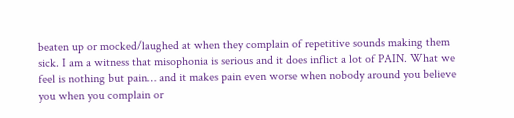beaten up or mocked/laughed at when they complain of repetitive sounds making them sick. I am a witness that misophonia is serious and it does inflict a lot of PAIN. What we feel is nothing but pain… and it makes pain even worse when nobody around you believe you when you complain or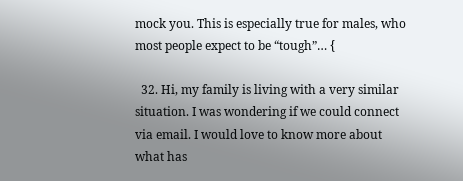mock you. This is especially true for males, who most people expect to be “tough”… {

  32. Hi, my family is living with a very similar situation. I was wondering if we could connect via email. I would love to know more about what has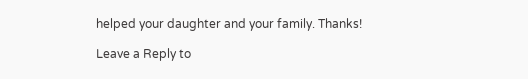helped your daughter and your family. Thanks!

Leave a Reply to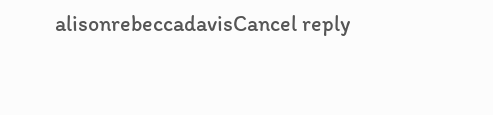alisonrebeccadavisCancel reply